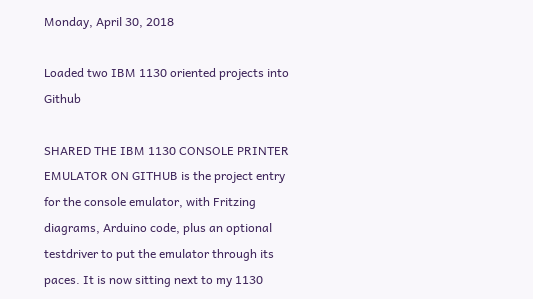Monday, April 30, 2018

Loaded two IBM 1130 oriented projects into Github

SHARED THE IBM 1130 CONSOLE PRINTER EMULATOR ON GITHUB is the project entry for the console emulator, with Fritzing diagrams, Arduino code, plus an optional testdriver to put the emulator through its paces. It is now sitting next to my 1130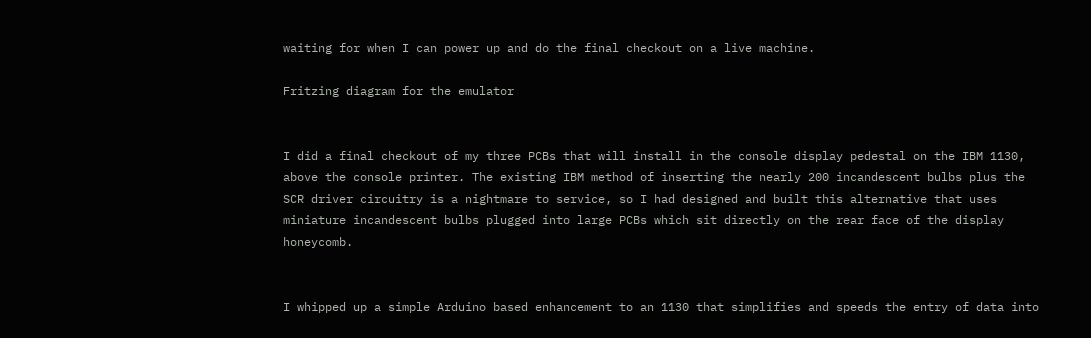waiting for when I can power up and do the final checkout on a live machine.

Fritzing diagram for the emulator


I did a final checkout of my three PCBs that will install in the console display pedestal on the IBM 1130, above the console printer. The existing IBM method of inserting the nearly 200 incandescent bulbs plus the SCR driver circuitry is a nightmare to service, so I had designed and built this alternative that uses miniature incandescent bulbs plugged into large PCBs which sit directly on the rear face of the display honeycomb.


I whipped up a simple Arduino based enhancement to an 1130 that simplifies and speeds the entry of data into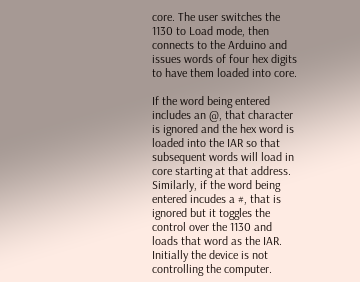core. The user switches the 1130 to Load mode, then connects to the Arduino and issues words of four hex digits to have them loaded into core.

If the word being entered includes an @, that character is ignored and the hex word is loaded into the IAR so that subsequent words will load in core starting at that address. Similarly, if the word being entered incudes a #, that is ignored but it toggles the control over the 1130 and loads that word as the IAR. Initially the device is not controlling the computer.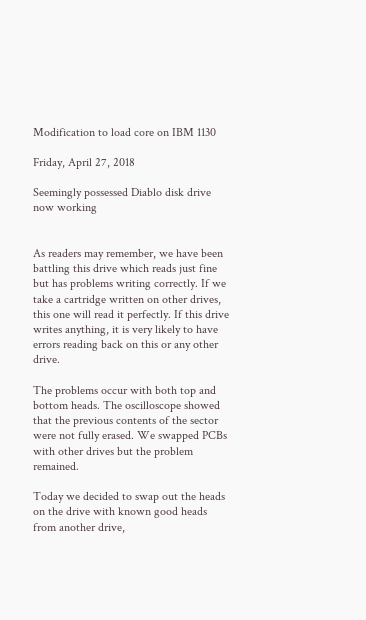Modification to load core on IBM 1130

Friday, April 27, 2018

Seemingly possessed Diablo disk drive now working


As readers may remember, we have been battling this drive which reads just fine but has problems writing correctly. If we take a cartridge written on other drives, this one will read it perfectly. If this drive writes anything, it is very likely to have errors reading back on this or any other drive.

The problems occur with both top and bottom heads. The oscilloscope showed that the previous contents of the sector were not fully erased. We swapped PCBs with other drives but the problem remained.

Today we decided to swap out the heads on the drive with known good heads from another drive,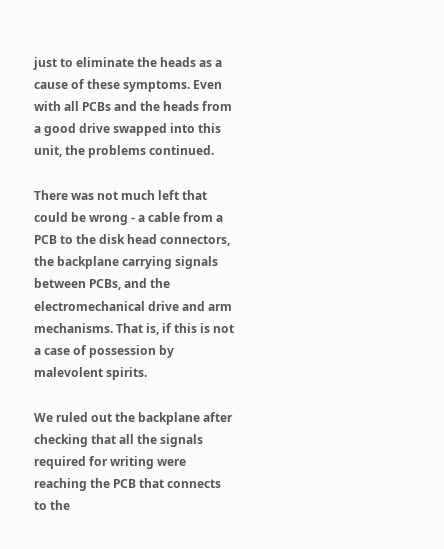just to eliminate the heads as a cause of these symptoms. Even with all PCBs and the heads from a good drive swapped into this unit, the problems continued.

There was not much left that could be wrong - a cable from a PCB to the disk head connectors, the backplane carrying signals between PCBs, and the electromechanical drive and arm mechanisms. That is, if this is not a case of possession by malevolent spirits.

We ruled out the backplane after checking that all the signals required for writing were reaching the PCB that connects to the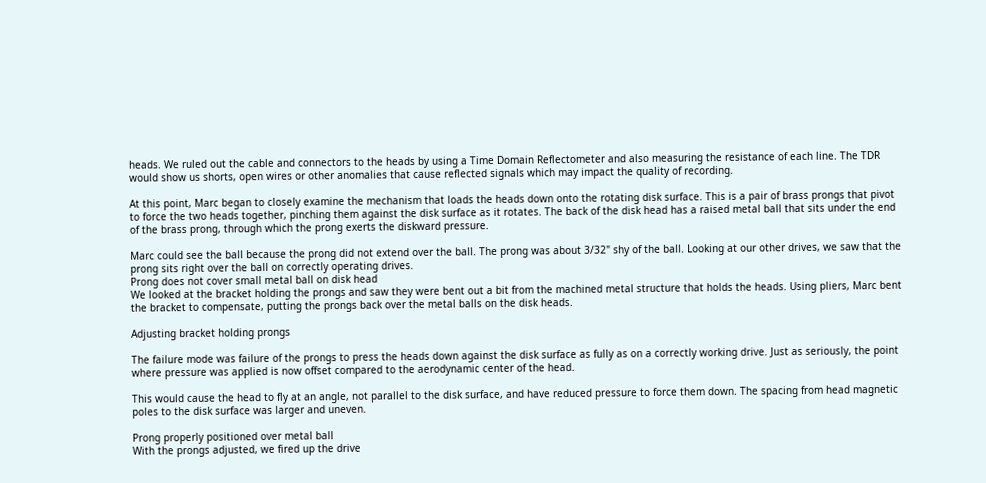heads. We ruled out the cable and connectors to the heads by using a Time Domain Reflectometer and also measuring the resistance of each line. The TDR would show us shorts, open wires or other anomalies that cause reflected signals which may impact the quality of recording.

At this point, Marc began to closely examine the mechanism that loads the heads down onto the rotating disk surface. This is a pair of brass prongs that pivot to force the two heads together, pinching them against the disk surface as it rotates. The back of the disk head has a raised metal ball that sits under the end of the brass prong, through which the prong exerts the diskward pressure.

Marc could see the ball because the prong did not extend over the ball. The prong was about 3/32" shy of the ball. Looking at our other drives, we saw that the prong sits right over the ball on correctly operating drives.
Prong does not cover small metal ball on disk head
We looked at the bracket holding the prongs and saw they were bent out a bit from the machined metal structure that holds the heads. Using pliers, Marc bent the bracket to compensate, putting the prongs back over the metal balls on the disk heads.

Adjusting bracket holding prongs

The failure mode was failure of the prongs to press the heads down against the disk surface as fully as on a correctly working drive. Just as seriously, the point where pressure was applied is now offset compared to the aerodynamic center of the head.

This would cause the head to fly at an angle, not parallel to the disk surface, and have reduced pressure to force them down. The spacing from head magnetic poles to the disk surface was larger and uneven.

Prong properly positioned over metal ball
With the prongs adjusted, we fired up the drive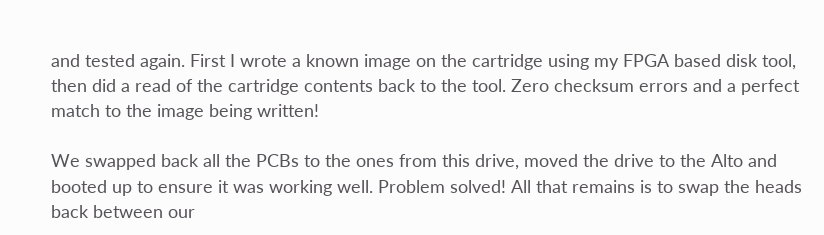and tested again. First I wrote a known image on the cartridge using my FPGA based disk tool, then did a read of the cartridge contents back to the tool. Zero checksum errors and a perfect match to the image being written!

We swapped back all the PCBs to the ones from this drive, moved the drive to the Alto and booted up to ensure it was working well. Problem solved! All that remains is to swap the heads back between our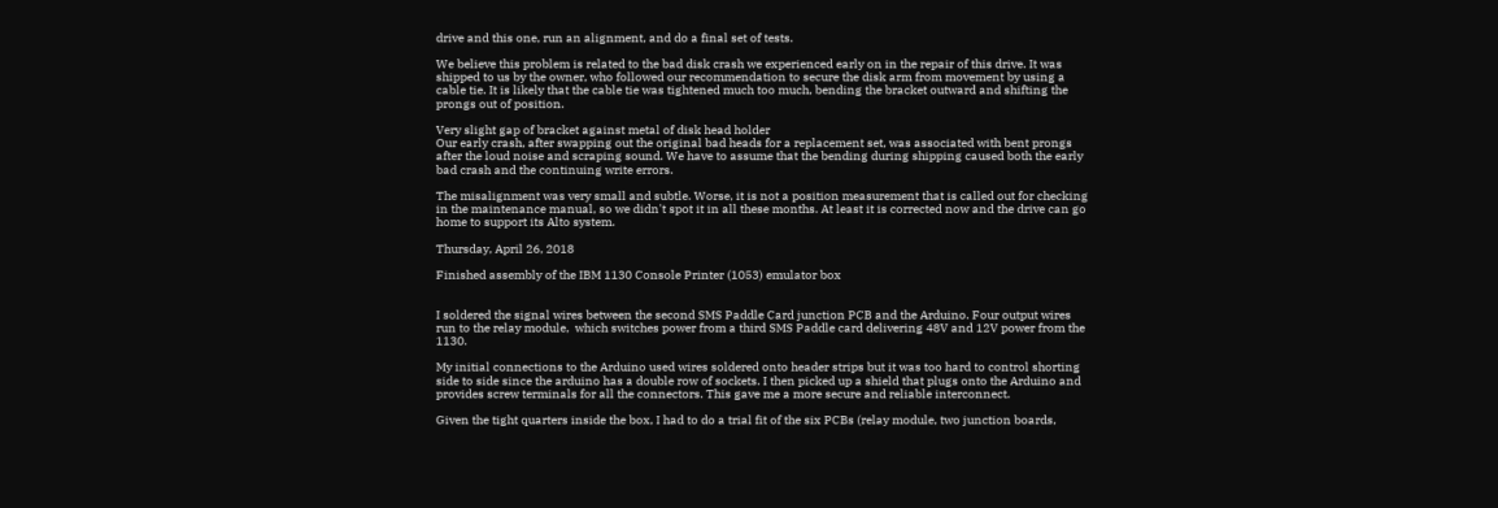drive and this one, run an alignment, and do a final set of tests.

We believe this problem is related to the bad disk crash we experienced early on in the repair of this drive. It was shipped to us by the owner, who followed our recommendation to secure the disk arm from movement by using a cable tie. It is likely that the cable tie was tightened much too much, bending the bracket outward and shifting the prongs out of position.

Very slight gap of bracket against metal of disk head holder
Our early crash, after swapping out the original bad heads for a replacement set, was associated with bent prongs after the loud noise and scraping sound. We have to assume that the bending during shipping caused both the early bad crash and the continuing write errors.

The misalignment was very small and subtle. Worse, it is not a position measurement that is called out for checking in the maintenance manual, so we didn't spot it in all these months. At least it is corrected now and the drive can go home to support its Alto system.

Thursday, April 26, 2018

Finished assembly of the IBM 1130 Console Printer (1053) emulator box


I soldered the signal wires between the second SMS Paddle Card junction PCB and the Arduino. Four output wires run to the relay module,  which switches power from a third SMS Paddle card delivering 48V and 12V power from the 1130.

My initial connections to the Arduino used wires soldered onto header strips but it was too hard to control shorting side to side since the arduino has a double row of sockets. I then picked up a shield that plugs onto the Arduino and provides screw terminals for all the connectors. This gave me a more secure and reliable interconnect.

Given the tight quarters inside the box, I had to do a trial fit of the six PCBs (relay module, two junction boards,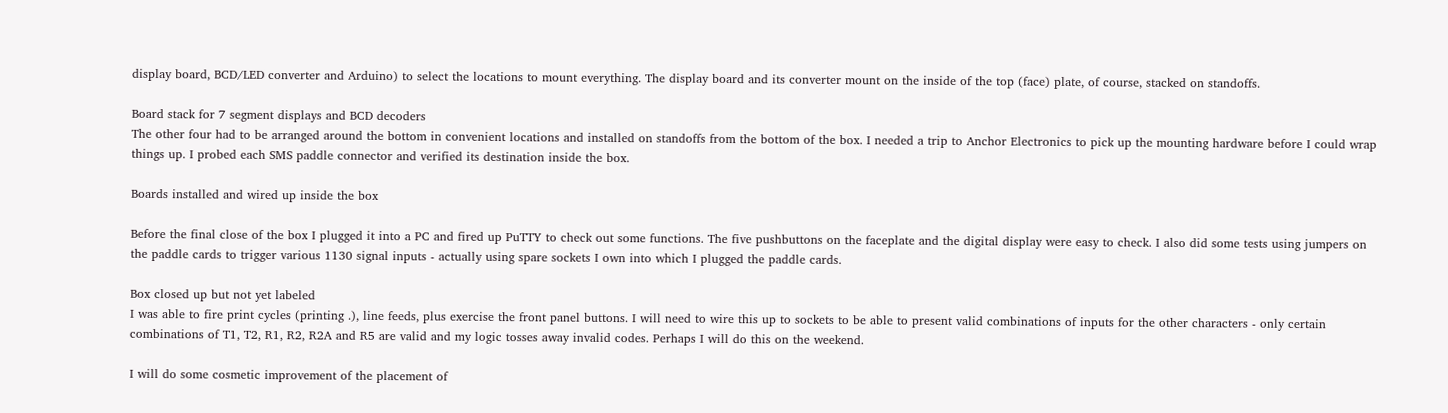display board, BCD/LED converter and Arduino) to select the locations to mount everything. The display board and its converter mount on the inside of the top (face) plate, of course, stacked on standoffs.

Board stack for 7 segment displays and BCD decoders
The other four had to be arranged around the bottom in convenient locations and installed on standoffs from the bottom of the box. I needed a trip to Anchor Electronics to pick up the mounting hardware before I could wrap things up. I probed each SMS paddle connector and verified its destination inside the box.

Boards installed and wired up inside the box

Before the final close of the box I plugged it into a PC and fired up PuTTY to check out some functions. The five pushbuttons on the faceplate and the digital display were easy to check. I also did some tests using jumpers on the paddle cards to trigger various 1130 signal inputs - actually using spare sockets I own into which I plugged the paddle cards.

Box closed up but not yet labeled
I was able to fire print cycles (printing .), line feeds, plus exercise the front panel buttons. I will need to wire this up to sockets to be able to present valid combinations of inputs for the other characters - only certain combinations of T1, T2, R1, R2, R2A and R5 are valid and my logic tosses away invalid codes. Perhaps I will do this on the weekend.

I will do some cosmetic improvement of the placement of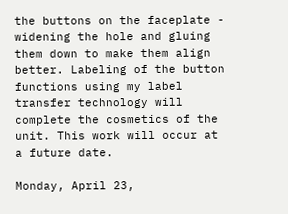the buttons on the faceplate - widening the hole and gluing them down to make them align better. Labeling of the button functions using my label transfer technology will complete the cosmetics of the unit. This work will occur at a future date.

Monday, April 23,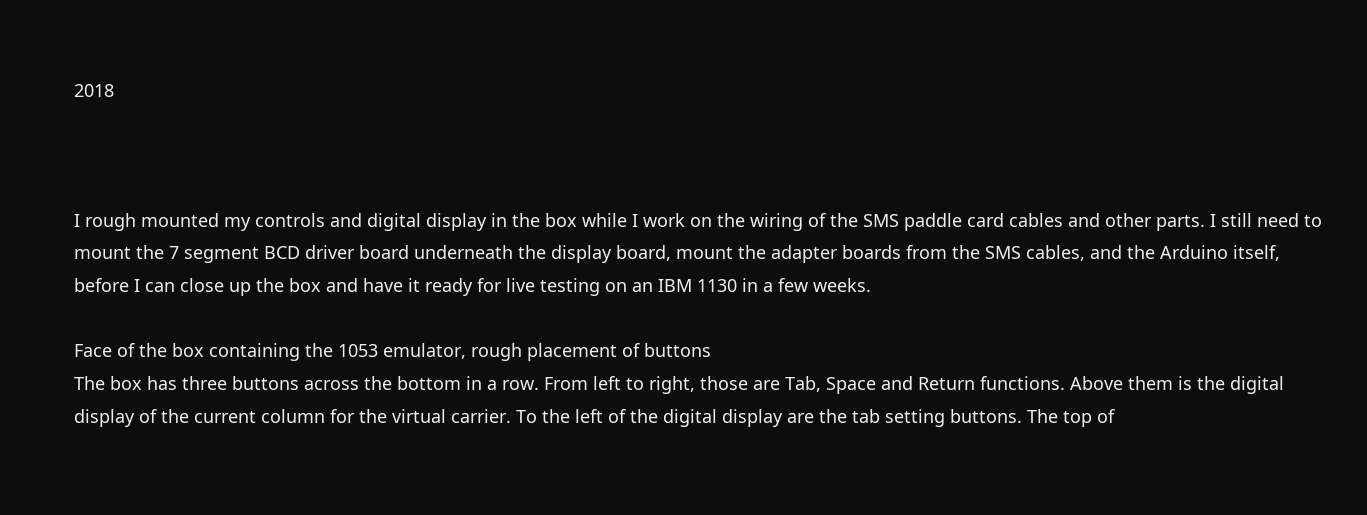2018



I rough mounted my controls and digital display in the box while I work on the wiring of the SMS paddle card cables and other parts. I still need to mount the 7 segment BCD driver board underneath the display board, mount the adapter boards from the SMS cables, and the Arduino itself, before I can close up the box and have it ready for live testing on an IBM 1130 in a few weeks.

Face of the box containing the 1053 emulator, rough placement of buttons
The box has three buttons across the bottom in a row. From left to right, those are Tab, Space and Return functions. Above them is the digital display of the current column for the virtual carrier. To the left of the digital display are the tab setting buttons. The top of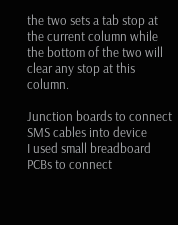the two sets a tab stop at the current column while the bottom of the two will clear any stop at this column.

Junction boards to connect SMS cables into device
I used small breadboard PCBs to connect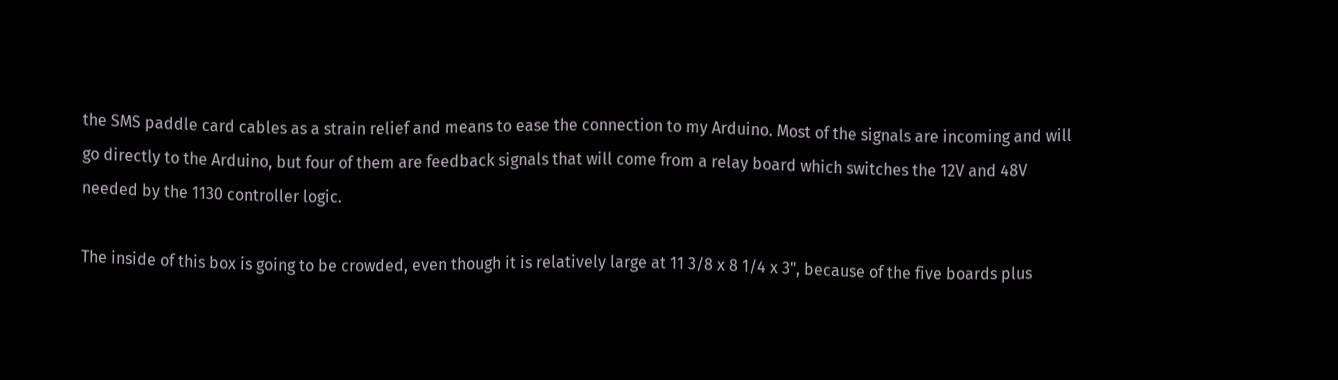the SMS paddle card cables as a strain relief and means to ease the connection to my Arduino. Most of the signals are incoming and will go directly to the Arduino, but four of them are feedback signals that will come from a relay board which switches the 12V and 48V needed by the 1130 controller logic.

The inside of this box is going to be crowded, even though it is relatively large at 11 3/8 x 8 1/4 x 3", because of the five boards plus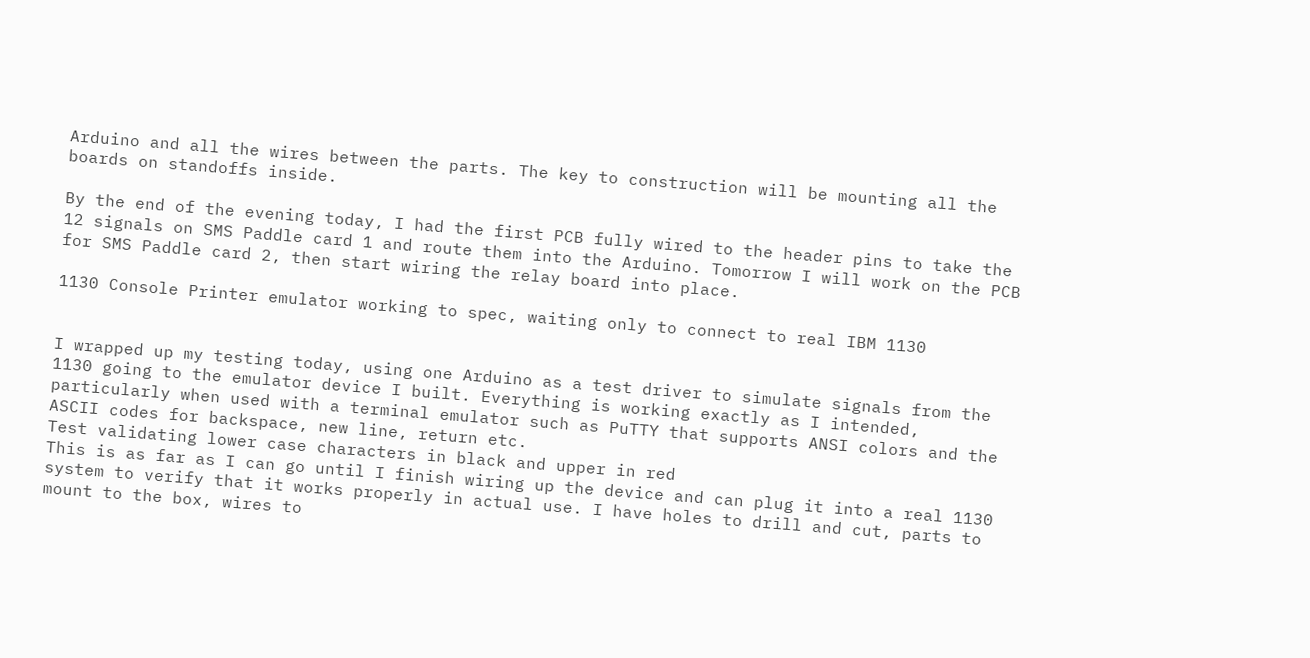Arduino and all the wires between the parts. The key to construction will be mounting all the boards on standoffs inside.

By the end of the evening today, I had the first PCB fully wired to the header pins to take the 12 signals on SMS Paddle card 1 and route them into the Arduino. Tomorrow I will work on the PCB for SMS Paddle card 2, then start wiring the relay board into place.

1130 Console Printer emulator working to spec, waiting only to connect to real IBM 1130


I wrapped up my testing today, using one Arduino as a test driver to simulate signals from the 1130 going to the emulator device I built. Everything is working exactly as I intended, particularly when used with a terminal emulator such as PuTTY that supports ANSI colors and the ASCII codes for backspace, new line, return etc.
Test validating lower case characters in black and upper in red
This is as far as I can go until I finish wiring up the device and can plug it into a real 1130 system to verify that it works properly in actual use. I have holes to drill and cut, parts to mount to the box, wires to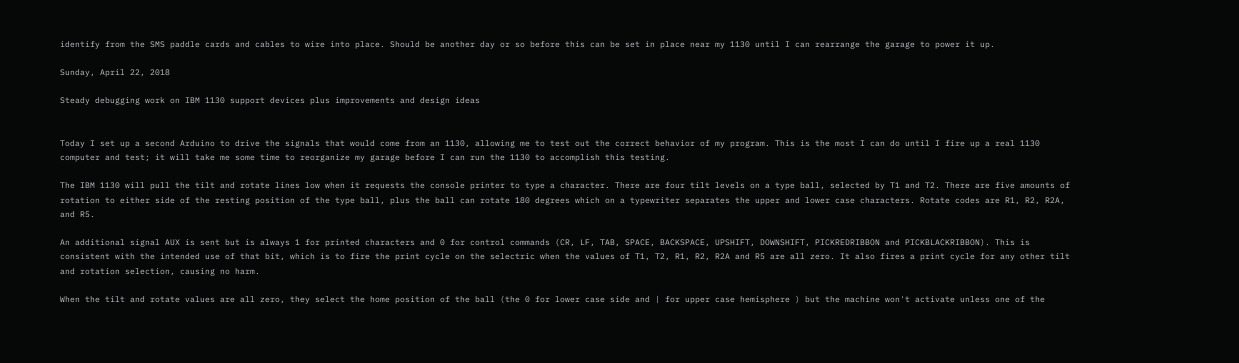identify from the SMS paddle cards and cables to wire into place. Should be another day or so before this can be set in place near my 1130 until I can rearrange the garage to power it up.

Sunday, April 22, 2018

Steady debugging work on IBM 1130 support devices plus improvements and design ideas


Today I set up a second Arduino to drive the signals that would come from an 1130, allowing me to test out the correct behavior of my program. This is the most I can do until I fire up a real 1130 computer and test; it will take me some time to reorganize my garage before I can run the 1130 to accomplish this testing.

The IBM 1130 will pull the tilt and rotate lines low when it requests the console printer to type a character. There are four tilt levels on a type ball, selected by T1 and T2. There are five amounts of rotation to either side of the resting position of the type ball, plus the ball can rotate 180 degrees which on a typewriter separates the upper and lower case characters. Rotate codes are R1, R2, R2A, and R5.

An additional signal AUX is sent but is always 1 for printed characters and 0 for control commands (CR, LF, TAB, SPACE, BACKSPACE, UPSHIFT, DOWNSHIFT, PICKREDRIBBON and PICKBLACKRIBBON). This is consistent with the intended use of that bit, which is to fire the print cycle on the selectric when the values of T1, T2, R1, R2, R2A and R5 are all zero. It also fires a print cycle for any other tilt and rotation selection, causing no harm.

When the tilt and rotate values are all zero, they select the home position of the ball (the 0 for lower case side and | for upper case hemisphere ) but the machine won't activate unless one of the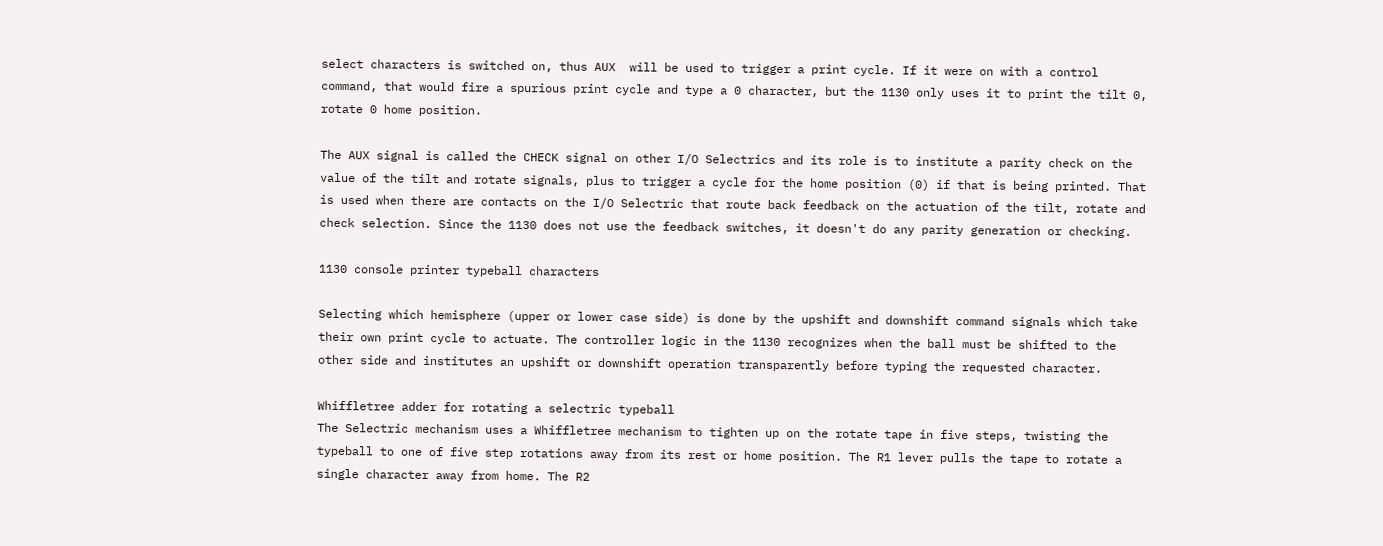select characters is switched on, thus AUX  will be used to trigger a print cycle. If it were on with a control command, that would fire a spurious print cycle and type a 0 character, but the 1130 only uses it to print the tilt 0, rotate 0 home position.

The AUX signal is called the CHECK signal on other I/O Selectrics and its role is to institute a parity check on the value of the tilt and rotate signals, plus to trigger a cycle for the home position (0) if that is being printed. That is used when there are contacts on the I/O Selectric that route back feedback on the actuation of the tilt, rotate and check selection. Since the 1130 does not use the feedback switches, it doesn't do any parity generation or checking.

1130 console printer typeball characters

Selecting which hemisphere (upper or lower case side) is done by the upshift and downshift command signals which take their own print cycle to actuate. The controller logic in the 1130 recognizes when the ball must be shifted to the other side and institutes an upshift or downshift operation transparently before typing the requested character.

Whiffletree adder for rotating a selectric typeball
The Selectric mechanism uses a Whiffletree mechanism to tighten up on the rotate tape in five steps, twisting the typeball to one of five step rotations away from its rest or home position. The R1 lever pulls the tape to rotate a single character away from home. The R2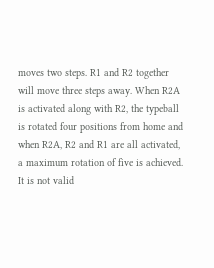moves two steps. R1 and R2 together will move three steps away. When R2A is activated along with R2, the typeball is rotated four positions from home and when R2A, R2 and R1 are all activated, a maximum rotation of five is achieved. It is not valid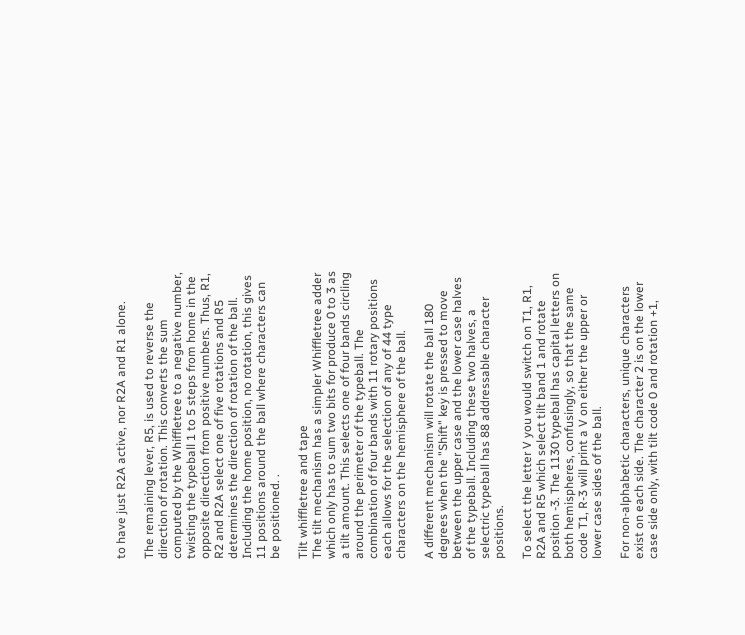to have just R2A active, nor R2A and R1 alone.

The remaining lever, R5, is used to reverse the direction of rotation. This converts the sum computed by the Whiffletree to a negative number, twisting the typeball 1 to 5 steps from home in the opposite direction from positive numbers. Thus, R1, R2 and R2A select one of five rotations and R5 determines the direction of rotation of the ball. Including the home position, no rotation, this gives 11 positions around the ball where characters can be positioned. .

Tilt whiffletree and tape
The tilt mechanism has a simpler Whiffletree adder which only has to sum two bits for produce 0 to 3 as a tilt amount. This selects one of four bands circling around the perimeter of the typeball. The combination of four bands with 11 rotary positions each allows for the selection of any of 44 type characters on the hemisphere of the ball.

A different mechanism will rotate the ball 180 degrees when the "Shift" key is pressed to move between the upper case and the lower case halves of the typeball. Including these two halves, a selectric typeball has 88 addressable character positions.

To select the letter V you would switch on T1, R1, R2A and R5 which select tilt band 1 and rotate position -3. The 1130 typeball has capital letters on both hemispheres, confusingly, so that the same code T1, R-3 will print a V on either the upper or lower case sides of the ball.

For non-alphabetic characters, unique characters exist on each side. The character 2 is on the lower case side only, with tilt code 0 and rotation +1,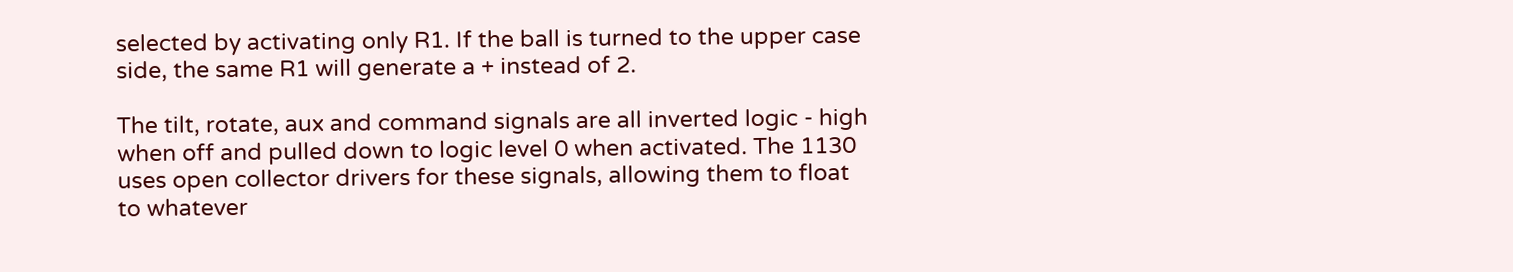selected by activating only R1. If the ball is turned to the upper case side, the same R1 will generate a + instead of 2.

The tilt, rotate, aux and command signals are all inverted logic - high when off and pulled down to logic level 0 when activated. The 1130 uses open collector drivers for these signals, allowing them to float to whatever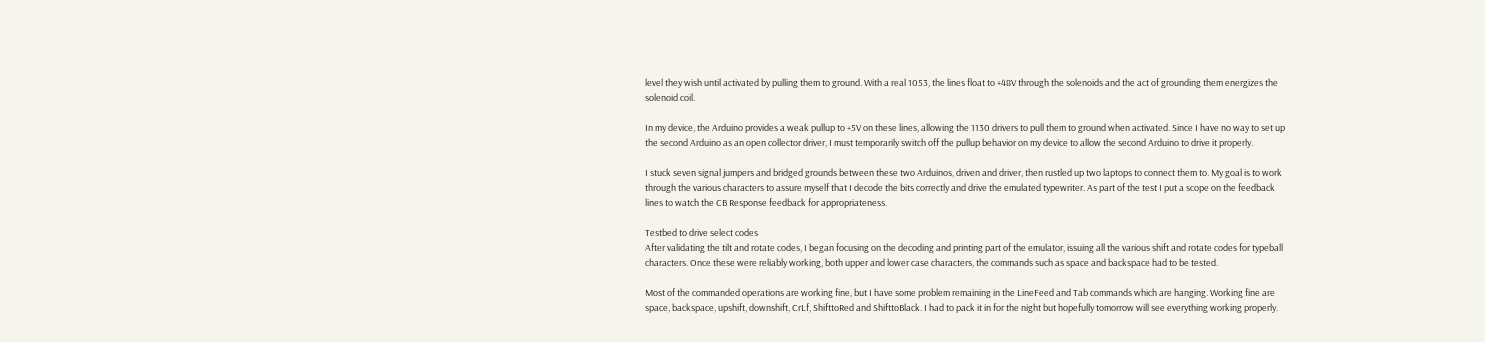level they wish until activated by pulling them to ground. With a real 1053, the lines float to +48V through the solenoids and the act of grounding them energizes the solenoid coil.

In my device, the Arduino provides a weak pullup to +5V on these lines, allowing the 1130 drivers to pull them to ground when activated. Since I have no way to set up the second Arduino as an open collector driver, I must temporarily switch off the pullup behavior on my device to allow the second Arduino to drive it properly.

I stuck seven signal jumpers and bridged grounds between these two Arduinos, driven and driver, then rustled up two laptops to connect them to. My goal is to work through the various characters to assure myself that I decode the bits correctly and drive the emulated typewriter. As part of the test I put a scope on the feedback lines to watch the CB Response feedback for appropriateness.

Testbed to drive select codes
After validating the tilt and rotate codes, I began focusing on the decoding and printing part of the emulator, issuing all the various shift and rotate codes for typeball characters. Once these were reliably working, both upper and lower case characters, the commands such as space and backspace had to be tested.

Most of the commanded operations are working fine, but I have some problem remaining in the LineFeed and Tab commands which are hanging. Working fine are space, backspace, upshift, downshift, CrLf, ShifttoRed and ShifttoBlack. I had to pack it in for the night but hopefully tomorrow will see everything working properly.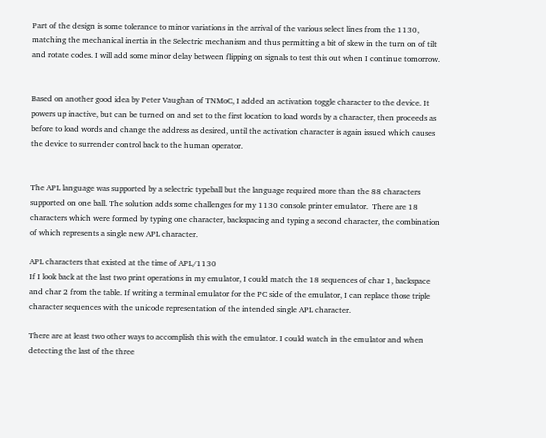Part of the design is some tolerance to minor variations in the arrival of the various select lines from the 1130, matching the mechanical inertia in the Selectric mechanism and thus permitting a bit of skew in the turn on of tilt and rotate codes. I will add some minor delay between flipping on signals to test this out when I continue tomorrow.


Based on another good idea by Peter Vaughan of TNMoC, I added an activation toggle character to the device. It powers up inactive, but can be turned on and set to the first location to load words by a character, then proceeds as before to load words and change the address as desired, until the activation character is again issued which causes the device to surrender control back to the human operator.


The APL language was supported by a selectric typeball but the language required more than the 88 characters supported on one ball. The solution adds some challenges for my 1130 console printer emulator.  There are 18 characters which were formed by typing one character, backspacing and typing a second character, the combination of which represents a single new APL character.

APL characters that existed at the time of APL/1130
If I look back at the last two print operations in my emulator, I could match the 18 sequences of char 1, backspace and char 2 from the table. If writing a terminal emulator for the PC side of the emulator, I can replace those triple character sequences with the unicode representation of the intended single APL character.

There are at least two other ways to accomplish this with the emulator. I could watch in the emulator and when detecting the last of the three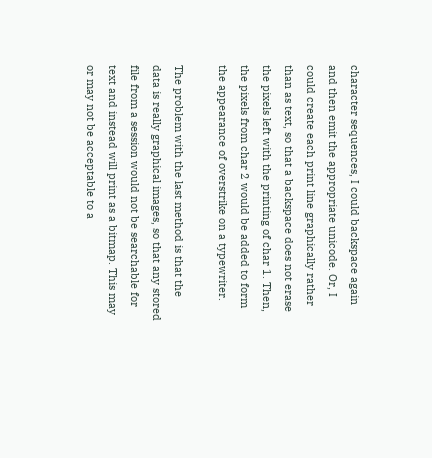character sequences, I could backspace again and then emit the appropriate unicode. Or, I could create each print line graphically rather than as text, so that a backspace does not erase the pixels left with the printing of char 1. Then, the pixels from char 2 would be added to form the appearance of overstrike on a typewriter.

The problem with the last method is that the data is really graphical images, so that any stored file from a session would not be searchable for text and instead will print as a bitmap. This may or may not be acceptable to a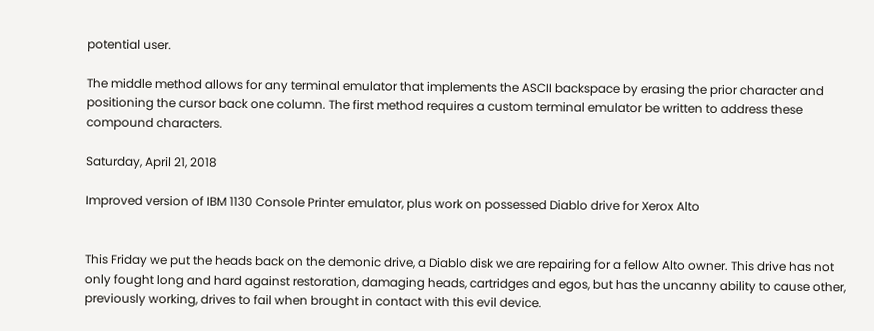potential user.

The middle method allows for any terminal emulator that implements the ASCII backspace by erasing the prior character and positioning the cursor back one column. The first method requires a custom terminal emulator be written to address these compound characters.

Saturday, April 21, 2018

Improved version of IBM 1130 Console Printer emulator, plus work on possessed Diablo drive for Xerox Alto


This Friday we put the heads back on the demonic drive, a Diablo disk we are repairing for a fellow Alto owner. This drive has not only fought long and hard against restoration, damaging heads, cartridges and egos, but has the uncanny ability to cause other, previously working, drives to fail when brought in contact with this evil device.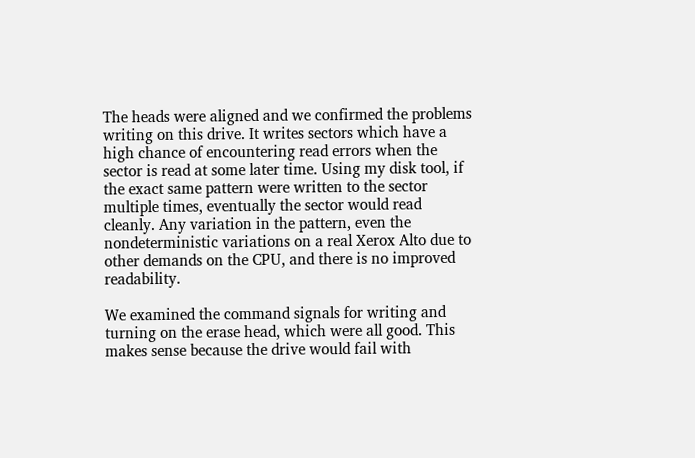The heads were aligned and we confirmed the problems writing on this drive. It writes sectors which have a high chance of encountering read errors when the sector is read at some later time. Using my disk tool, if the exact same pattern were written to the sector multiple times, eventually the sector would read cleanly. Any variation in the pattern, even the nondeterministic variations on a real Xerox Alto due to other demands on the CPU, and there is no improved readability.

We examined the command signals for writing and turning on the erase head, which were all good. This makes sense because the drive would fail with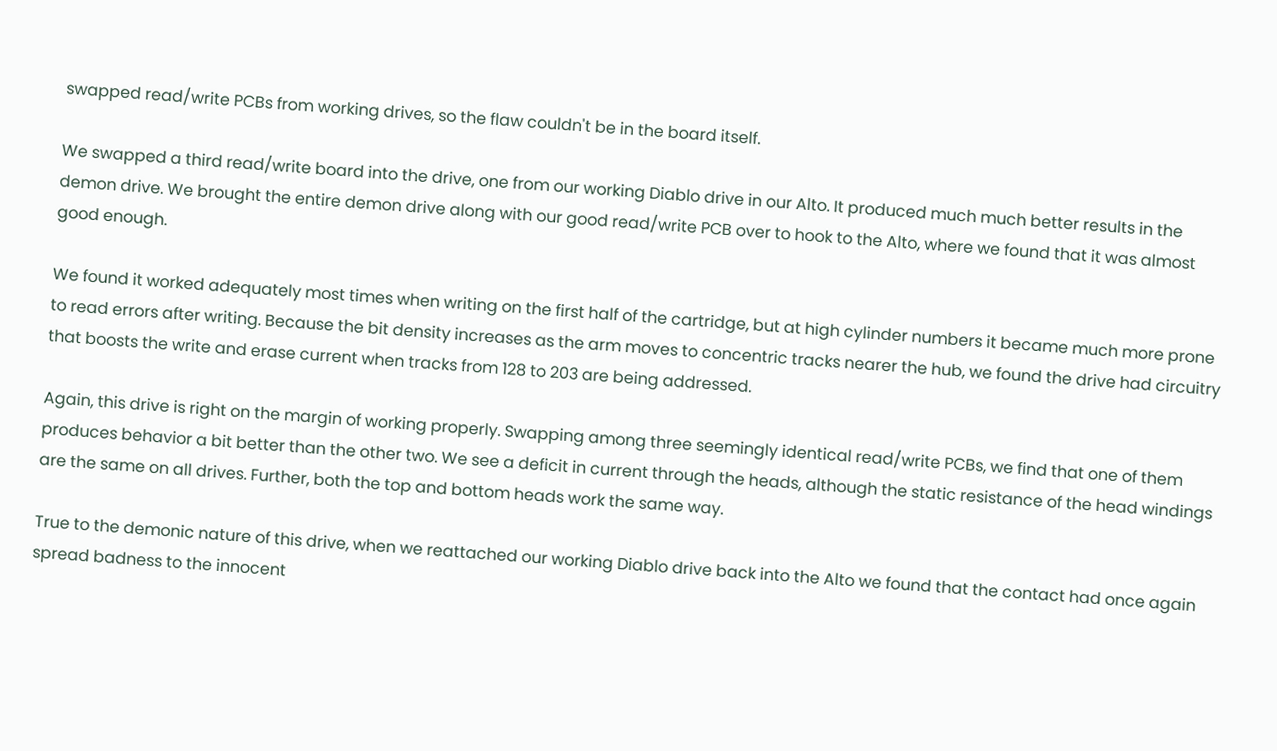swapped read/write PCBs from working drives, so the flaw couldn't be in the board itself.

We swapped a third read/write board into the drive, one from our working Diablo drive in our Alto. It produced much much better results in the demon drive. We brought the entire demon drive along with our good read/write PCB over to hook to the Alto, where we found that it was almost good enough.

We found it worked adequately most times when writing on the first half of the cartridge, but at high cylinder numbers it became much more prone to read errors after writing. Because the bit density increases as the arm moves to concentric tracks nearer the hub, we found the drive had circuitry that boosts the write and erase current when tracks from 128 to 203 are being addressed.

Again, this drive is right on the margin of working properly. Swapping among three seemingly identical read/write PCBs, we find that one of them produces behavior a bit better than the other two. We see a deficit in current through the heads, although the static resistance of the head windings are the same on all drives. Further, both the top and bottom heads work the same way.

True to the demonic nature of this drive, when we reattached our working Diablo drive back into the Alto we found that the contact had once again spread badness to the innocent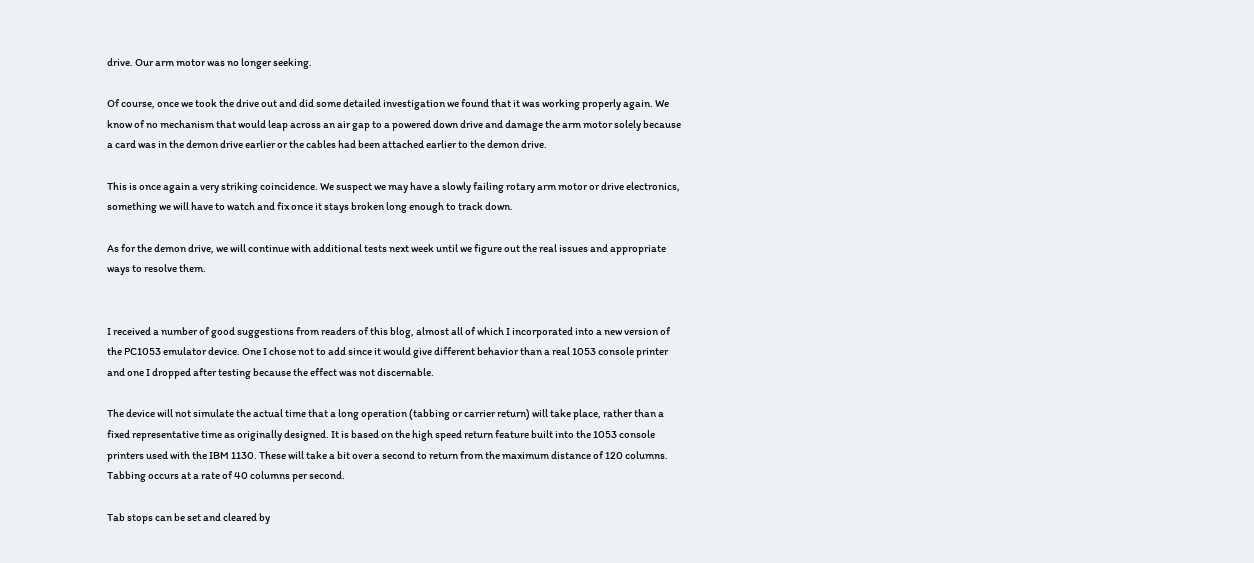drive. Our arm motor was no longer seeking.

Of course, once we took the drive out and did some detailed investigation we found that it was working properly again. We know of no mechanism that would leap across an air gap to a powered down drive and damage the arm motor solely because a card was in the demon drive earlier or the cables had been attached earlier to the demon drive.

This is once again a very striking coincidence. We suspect we may have a slowly failing rotary arm motor or drive electronics, something we will have to watch and fix once it stays broken long enough to track down.

As for the demon drive, we will continue with additional tests next week until we figure out the real issues and appropriate ways to resolve them.


I received a number of good suggestions from readers of this blog, almost all of which I incorporated into a new version of the PC1053 emulator device. One I chose not to add since it would give different behavior than a real 1053 console printer and one I dropped after testing because the effect was not discernable.

The device will not simulate the actual time that a long operation (tabbing or carrier return) will take place, rather than a fixed representative time as originally designed. It is based on the high speed return feature built into the 1053 console printers used with the IBM 1130. These will take a bit over a second to return from the maximum distance of 120 columns. Tabbing occurs at a rate of 40 columns per second.

Tab stops can be set and cleared by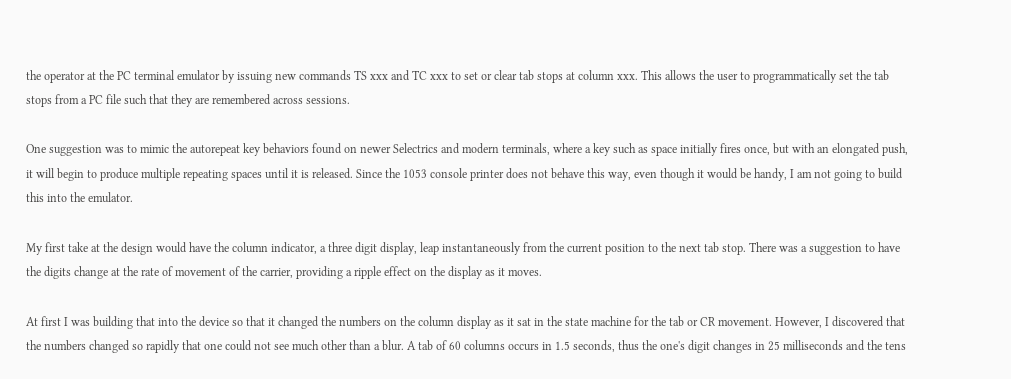the operator at the PC terminal emulator by issuing new commands TS xxx and TC xxx to set or clear tab stops at column xxx. This allows the user to programmatically set the tab stops from a PC file such that they are remembered across sessions.

One suggestion was to mimic the autorepeat key behaviors found on newer Selectrics and modern terminals, where a key such as space initially fires once, but with an elongated push, it will begin to produce multiple repeating spaces until it is released. Since the 1053 console printer does not behave this way, even though it would be handy, I am not going to build this into the emulator.

My first take at the design would have the column indicator, a three digit display, leap instantaneously from the current position to the next tab stop. There was a suggestion to have the digits change at the rate of movement of the carrier, providing a ripple effect on the display as it moves.

At first I was building that into the device so that it changed the numbers on the column display as it sat in the state machine for the tab or CR movement. However, I discovered that the numbers changed so rapidly that one could not see much other than a blur. A tab of 60 columns occurs in 1.5 seconds, thus the one's digit changes in 25 milliseconds and the tens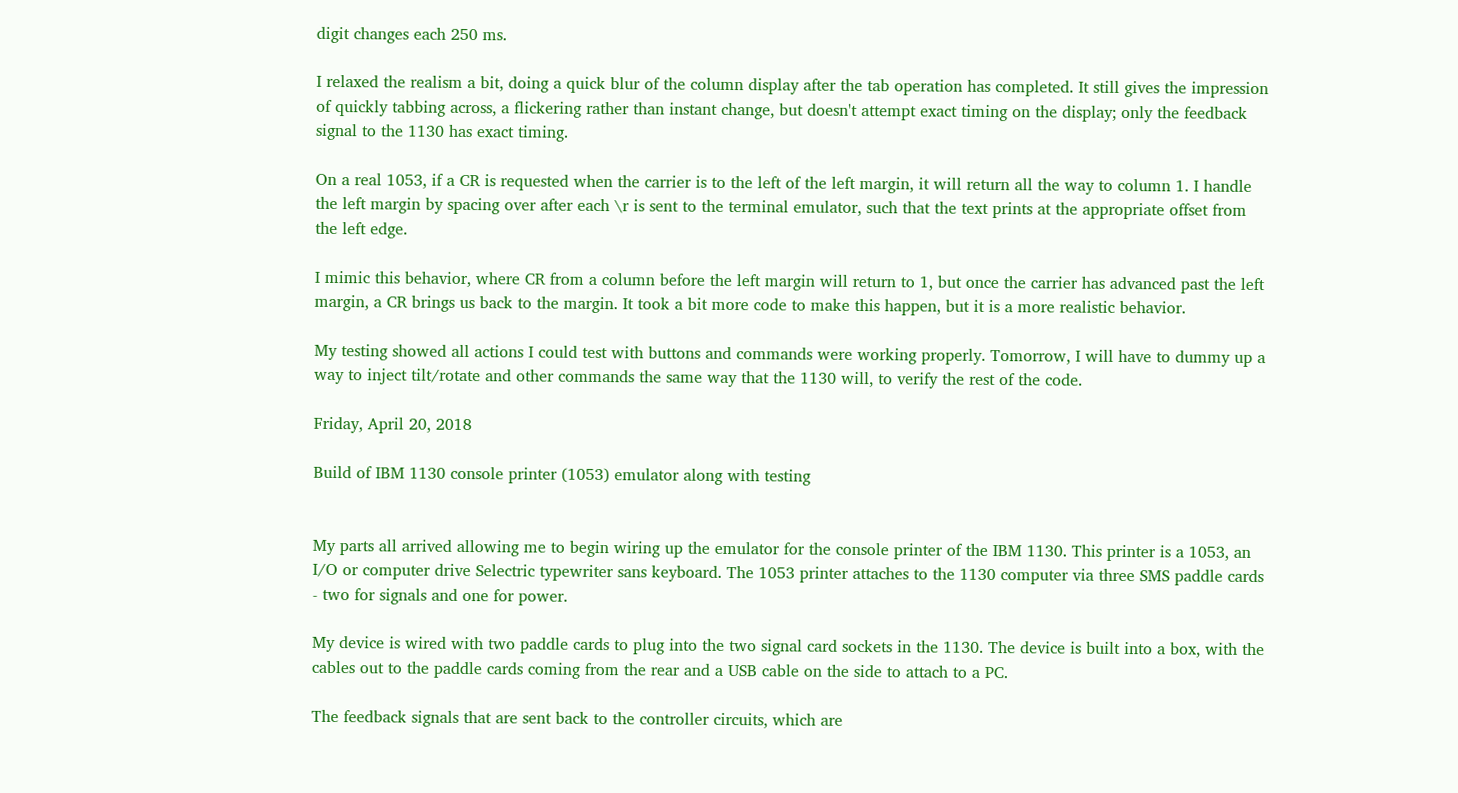digit changes each 250 ms.

I relaxed the realism a bit, doing a quick blur of the column display after the tab operation has completed. It still gives the impression of quickly tabbing across, a flickering rather than instant change, but doesn't attempt exact timing on the display; only the feedback signal to the 1130 has exact timing.

On a real 1053, if a CR is requested when the carrier is to the left of the left margin, it will return all the way to column 1. I handle the left margin by spacing over after each \r is sent to the terminal emulator, such that the text prints at the appropriate offset from the left edge.

I mimic this behavior, where CR from a column before the left margin will return to 1, but once the carrier has advanced past the left margin, a CR brings us back to the margin. It took a bit more code to make this happen, but it is a more realistic behavior.

My testing showed all actions I could test with buttons and commands were working properly. Tomorrow, I will have to dummy up a way to inject tilt/rotate and other commands the same way that the 1130 will, to verify the rest of the code.

Friday, April 20, 2018

Build of IBM 1130 console printer (1053) emulator along with testing


My parts all arrived allowing me to begin wiring up the emulator for the console printer of the IBM 1130. This printer is a 1053, an I/O or computer drive Selectric typewriter sans keyboard. The 1053 printer attaches to the 1130 computer via three SMS paddle cards - two for signals and one for power.

My device is wired with two paddle cards to plug into the two signal card sockets in the 1130. The device is built into a box, with the cables out to the paddle cards coming from the rear and a USB cable on the side to attach to a PC.

The feedback signals that are sent back to the controller circuits, which are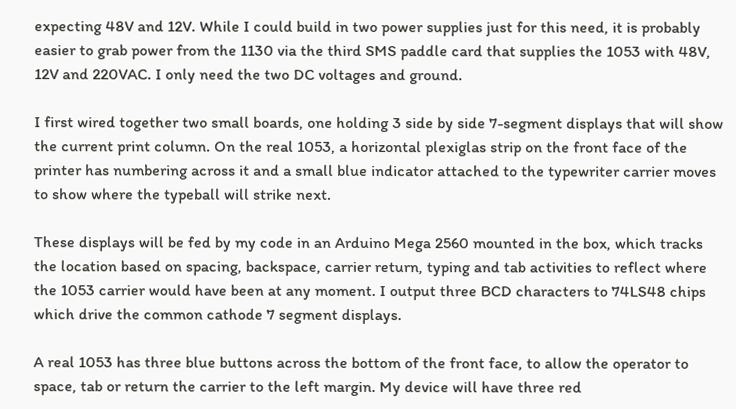expecting 48V and 12V. While I could build in two power supplies just for this need, it is probably easier to grab power from the 1130 via the third SMS paddle card that supplies the 1053 with 48V, 12V and 220VAC. I only need the two DC voltages and ground.

I first wired together two small boards, one holding 3 side by side 7-segment displays that will show the current print column. On the real 1053, a horizontal plexiglas strip on the front face of the printer has numbering across it and a small blue indicator attached to the typewriter carrier moves to show where the typeball will strike next.

These displays will be fed by my code in an Arduino Mega 2560 mounted in the box, which tracks the location based on spacing, backspace, carrier return, typing and tab activities to reflect where the 1053 carrier would have been at any moment. I output three BCD characters to 74LS48 chips which drive the common cathode 7 segment displays.

A real 1053 has three blue buttons across the bottom of the front face, to allow the operator to space, tab or return the carrier to the left margin. My device will have three red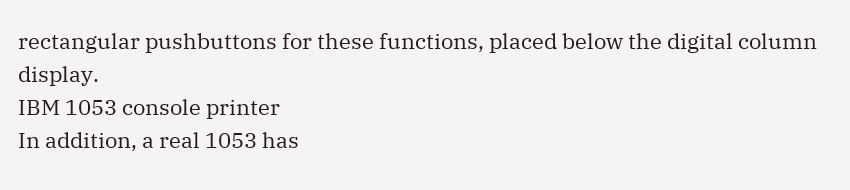rectangular pushbuttons for these functions, placed below the digital column display.
IBM 1053 console printer
In addition, a real 1053 has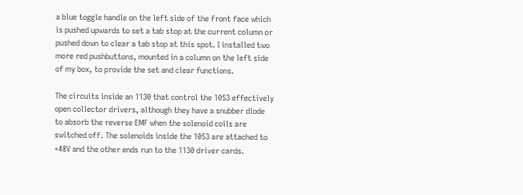a blue toggle handle on the left side of the front face which is pushed upwards to set a tab stop at the current column or pushed down to clear a tab stop at this spot. I installed two more red pushbuttons, mounted in a column on the left side of my box, to provide the set and clear functions.

The circuits inside an 1130 that control the 1053 effectively open collector drivers, although they have a snubber diode to absorb the reverse EMF when the solenoid coils are switched off. The solenoids inside the 1053 are attached to +48V and the other ends run to the 1130 driver cards.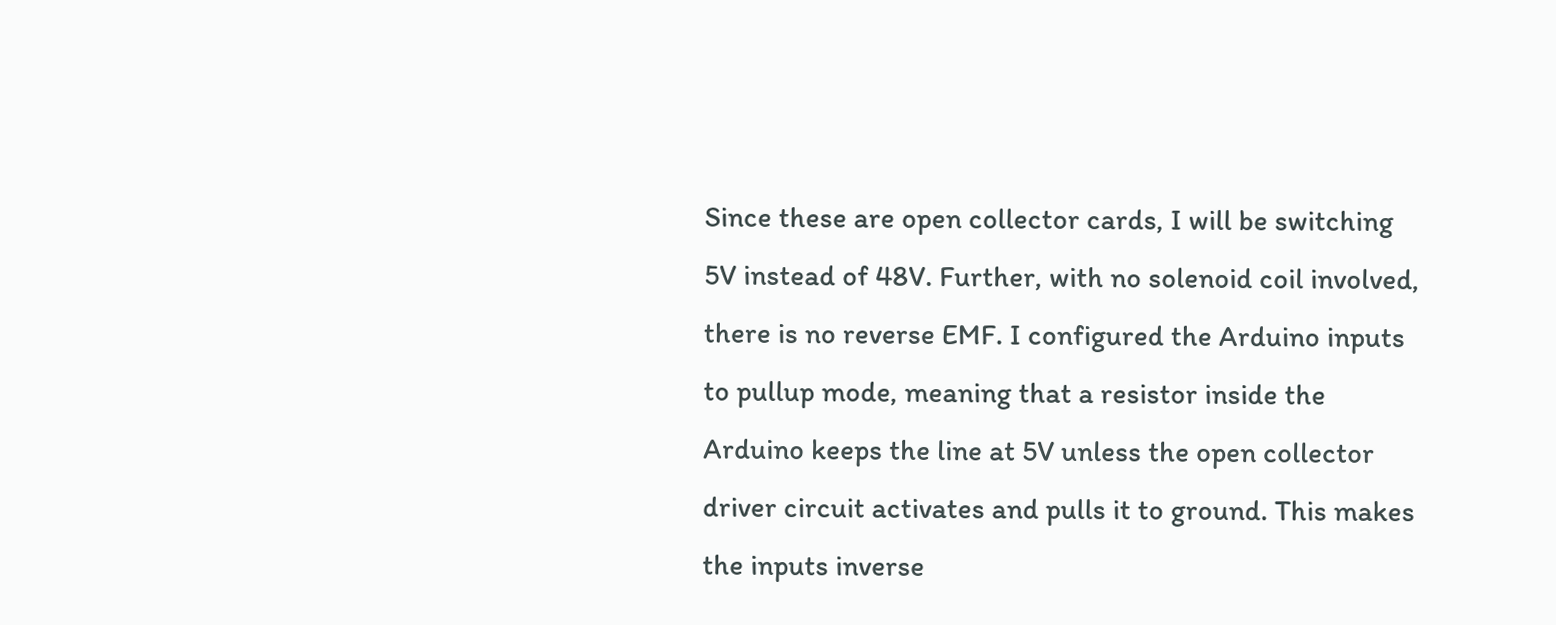Since these are open collector cards, I will be switching 5V instead of 48V. Further, with no solenoid coil involved, there is no reverse EMF. I configured the Arduino inputs to pullup mode, meaning that a resistor inside the Arduino keeps the line at 5V unless the open collector driver circuit activates and pulls it to ground. This makes the inputs inverse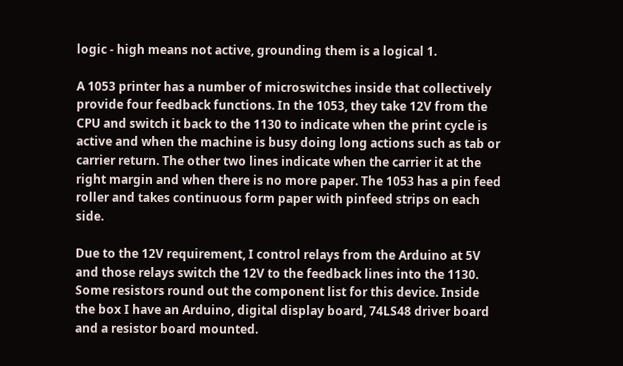logic - high means not active, grounding them is a logical 1.

A 1053 printer has a number of microswitches inside that collectively provide four feedback functions. In the 1053, they take 12V from the CPU and switch it back to the 1130 to indicate when the print cycle is active and when the machine is busy doing long actions such as tab or carrier return. The other two lines indicate when the carrier it at the right margin and when there is no more paper. The 1053 has a pin feed roller and takes continuous form paper with pinfeed strips on each side.

Due to the 12V requirement, I control relays from the Arduino at 5V and those relays switch the 12V to the feedback lines into the 1130. Some resistors round out the component list for this device. Inside the box I have an Arduino, digital display board, 74LS48 driver board and a resistor board mounted.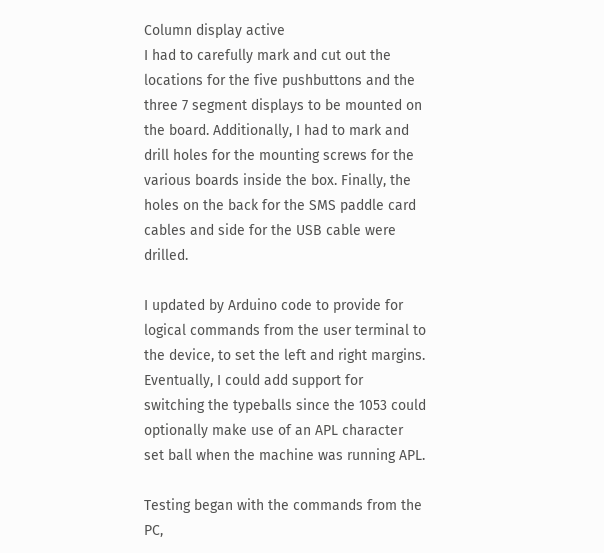Column display active
I had to carefully mark and cut out the locations for the five pushbuttons and the three 7 segment displays to be mounted on the board. Additionally, I had to mark and drill holes for the mounting screws for the various boards inside the box. Finally, the holes on the back for the SMS paddle card cables and side for the USB cable were drilled.

I updated by Arduino code to provide for logical commands from the user terminal to the device, to set the left and right margins. Eventually, I could add support for switching the typeballs since the 1053 could optionally make use of an APL character set ball when the machine was running APL.

Testing began with the commands from the PC,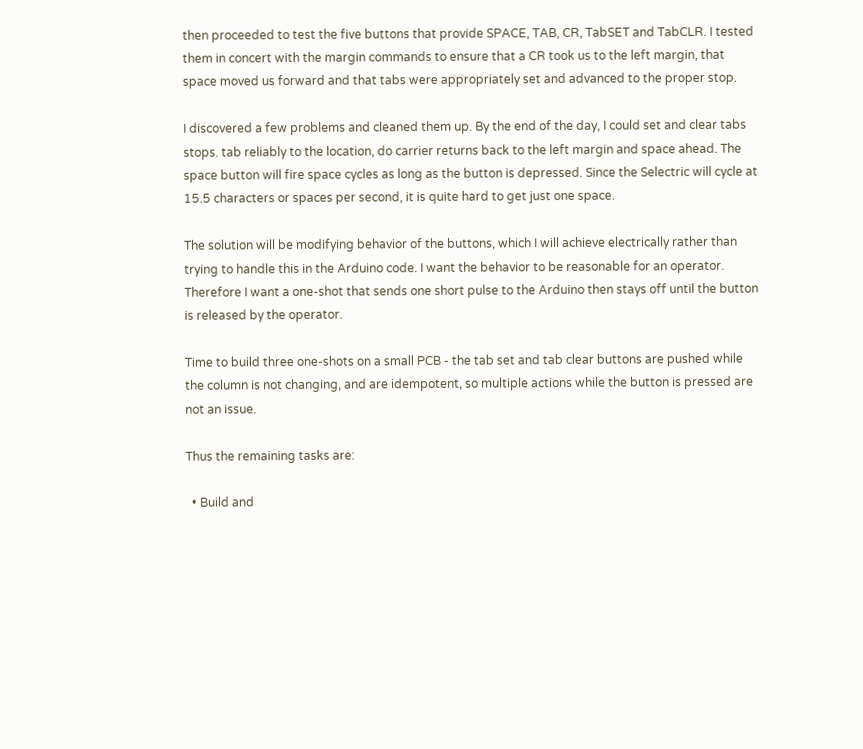then proceeded to test the five buttons that provide SPACE, TAB, CR, TabSET and TabCLR. I tested them in concert with the margin commands to ensure that a CR took us to the left margin, that space moved us forward and that tabs were appropriately set and advanced to the proper stop.

I discovered a few problems and cleaned them up. By the end of the day, I could set and clear tabs stops. tab reliably to the location, do carrier returns back to the left margin and space ahead. The space button will fire space cycles as long as the button is depressed. Since the Selectric will cycle at 15.5 characters or spaces per second, it is quite hard to get just one space.

The solution will be modifying behavior of the buttons, which I will achieve electrically rather than trying to handle this in the Arduino code. I want the behavior to be reasonable for an operator. Therefore I want a one-shot that sends one short pulse to the Arduino then stays off until the button is released by the operator.

Time to build three one-shots on a small PCB - the tab set and tab clear buttons are pushed while the column is not changing, and are idempotent, so multiple actions while the button is pressed are not an issue.

Thus the remaining tasks are:

  • Build and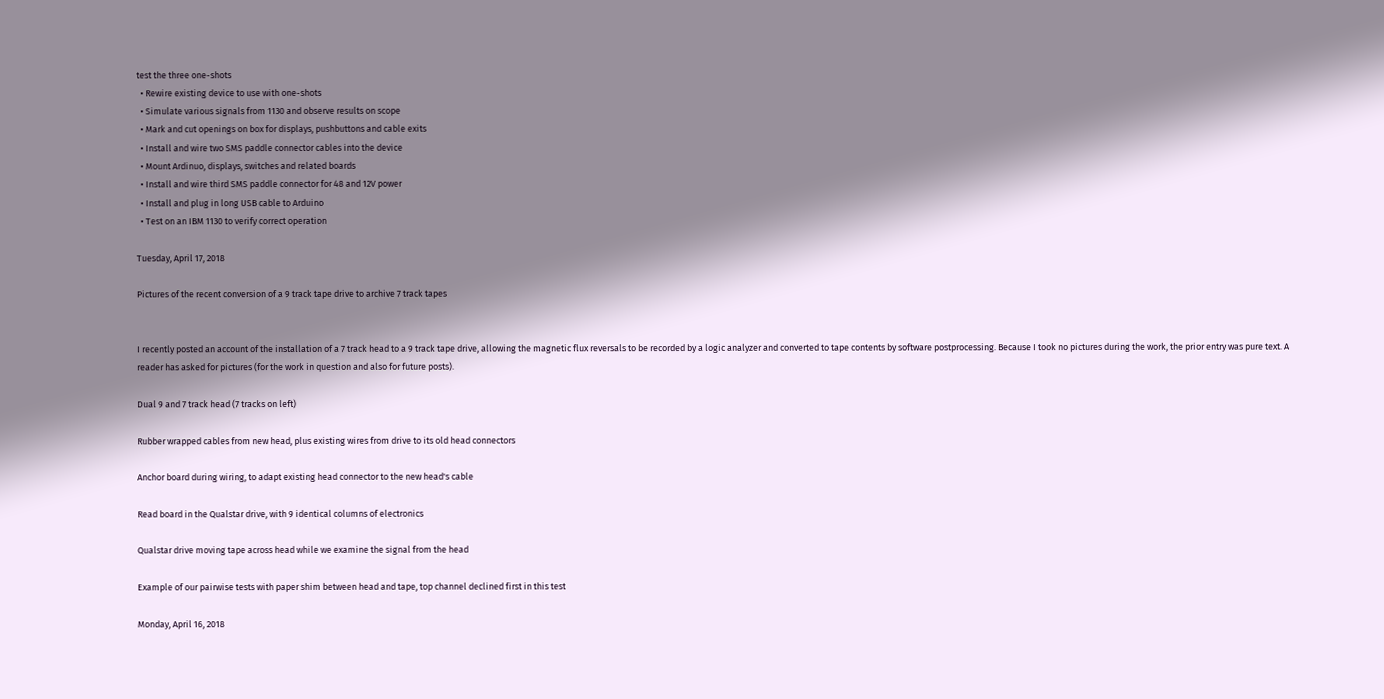test the three one-shots
  • Rewire existing device to use with one-shots
  • Simulate various signals from 1130 and observe results on scope
  • Mark and cut openings on box for displays, pushbuttons and cable exits
  • Install and wire two SMS paddle connector cables into the device
  • Mount Ardinuo, displays, switches and related boards
  • Install and wire third SMS paddle connector for 48 and 12V power
  • Install and plug in long USB cable to Arduino
  • Test on an IBM 1130 to verify correct operation

Tuesday, April 17, 2018

Pictures of the recent conversion of a 9 track tape drive to archive 7 track tapes


I recently posted an account of the installation of a 7 track head to a 9 track tape drive, allowing the magnetic flux reversals to be recorded by a logic analyzer and converted to tape contents by software postprocessing. Because I took no pictures during the work, the prior entry was pure text. A reader has asked for pictures (for the work in question and also for future posts).

Dual 9 and 7 track head (7 tracks on left)

Rubber wrapped cables from new head, plus existing wires from drive to its old head connectors

Anchor board during wiring, to adapt existing head connector to the new head's cable

Read board in the Qualstar drive, with 9 identical columns of electronics

Qualstar drive moving tape across head while we examine the signal from the head

Example of our pairwise tests with paper shim between head and tape, top channel declined first in this test

Monday, April 16, 2018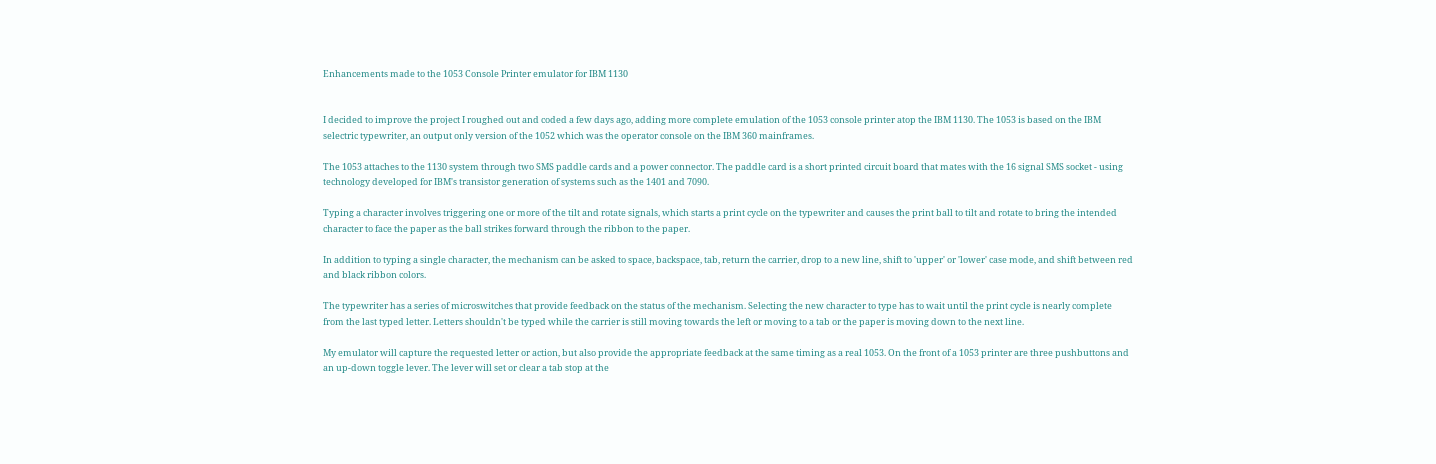Enhancements made to the 1053 Console Printer emulator for IBM 1130


I decided to improve the project I roughed out and coded a few days ago, adding more complete emulation of the 1053 console printer atop the IBM 1130. The 1053 is based on the IBM selectric typewriter, an output only version of the 1052 which was the operator console on the IBM 360 mainframes.

The 1053 attaches to the 1130 system through two SMS paddle cards and a power connector. The paddle card is a short printed circuit board that mates with the 16 signal SMS socket - using technology developed for IBM's transistor generation of systems such as the 1401 and 7090.

Typing a character involves triggering one or more of the tilt and rotate signals, which starts a print cycle on the typewriter and causes the print ball to tilt and rotate to bring the intended character to face the paper as the ball strikes forward through the ribbon to the paper.

In addition to typing a single character, the mechanism can be asked to space, backspace, tab, return the carrier, drop to a new line, shift to 'upper' or 'lower' case mode, and shift between red and black ribbon colors.

The typewriter has a series of microswitches that provide feedback on the status of the mechanism. Selecting the new character to type has to wait until the print cycle is nearly complete from the last typed letter. Letters shouldn't be typed while the carrier is still moving towards the left or moving to a tab or the paper is moving down to the next line.

My emulator will capture the requested letter or action, but also provide the appropriate feedback at the same timing as a real 1053. On the front of a 1053 printer are three pushbuttons and an up-down toggle lever. The lever will set or clear a tab stop at the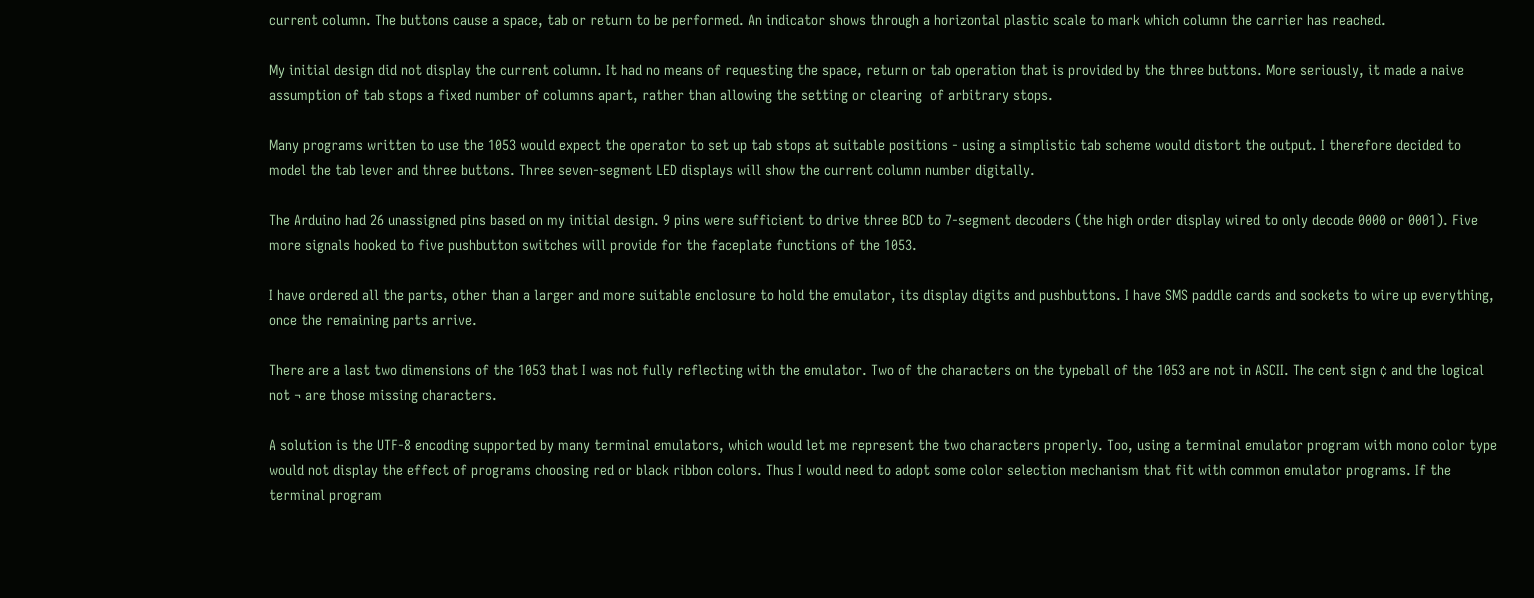current column. The buttons cause a space, tab or return to be performed. An indicator shows through a horizontal plastic scale to mark which column the carrier has reached.

My initial design did not display the current column. It had no means of requesting the space, return or tab operation that is provided by the three buttons. More seriously, it made a naive assumption of tab stops a fixed number of columns apart, rather than allowing the setting or clearing  of arbitrary stops.

Many programs written to use the 1053 would expect the operator to set up tab stops at suitable positions - using a simplistic tab scheme would distort the output. I therefore decided to model the tab lever and three buttons. Three seven-segment LED displays will show the current column number digitally.

The Arduino had 26 unassigned pins based on my initial design. 9 pins were sufficient to drive three BCD to 7-segment decoders (the high order display wired to only decode 0000 or 0001). Five more signals hooked to five pushbutton switches will provide for the faceplate functions of the 1053.

I have ordered all the parts, other than a larger and more suitable enclosure to hold the emulator, its display digits and pushbuttons. I have SMS paddle cards and sockets to wire up everything, once the remaining parts arrive.

There are a last two dimensions of the 1053 that I was not fully reflecting with the emulator. Two of the characters on the typeball of the 1053 are not in ASCII. The cent sign ¢ and the logical not ¬ are those missing characters.

A solution is the UTF-8 encoding supported by many terminal emulators, which would let me represent the two characters properly. Too, using a terminal emulator program with mono color type would not display the effect of programs choosing red or black ribbon colors. Thus I would need to adopt some color selection mechanism that fit with common emulator programs. If the terminal program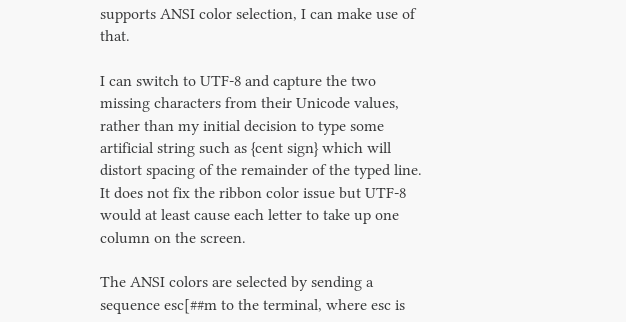supports ANSI color selection, I can make use of that.

I can switch to UTF-8 and capture the two missing characters from their Unicode values, rather than my initial decision to type some artificial string such as {cent sign} which will distort spacing of the remainder of the typed line. It does not fix the ribbon color issue but UTF-8 would at least cause each letter to take up one column on the screen.

The ANSI colors are selected by sending a sequence esc[##m to the terminal, where esc is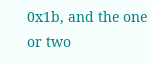0x1b, and the one or two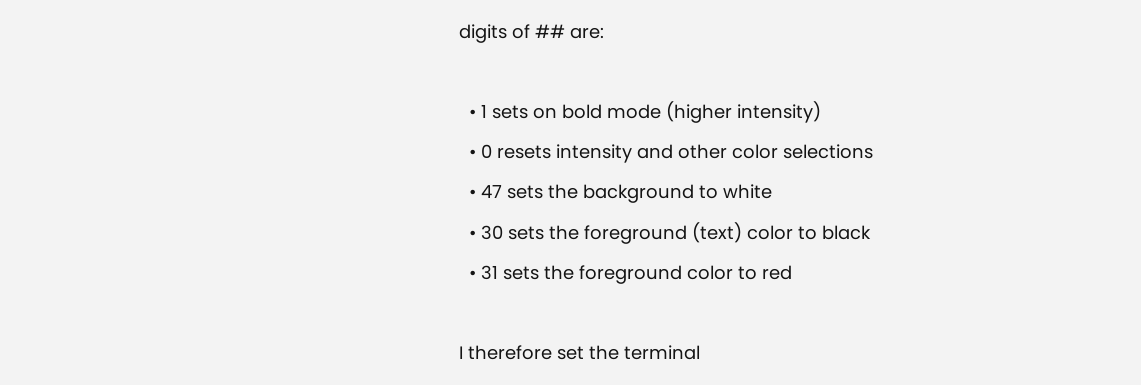digits of ## are:

  • 1 sets on bold mode (higher intensity)
  • 0 resets intensity and other color selections
  • 47 sets the background to white
  • 30 sets the foreground (text) color to black
  • 31 sets the foreground color to red

I therefore set the terminal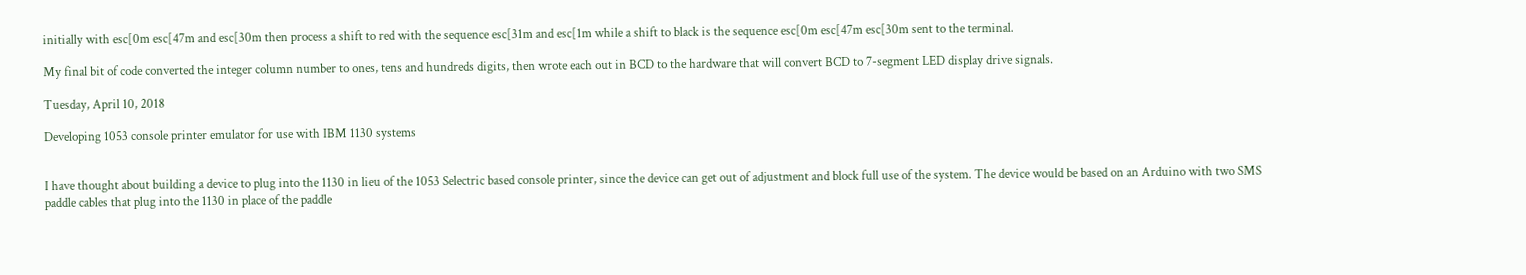initially with esc[0m esc[47m and esc[30m then process a shift to red with the sequence esc[31m and esc[1m while a shift to black is the sequence esc[0m esc[47m esc[30m sent to the terminal.

My final bit of code converted the integer column number to ones, tens and hundreds digits, then wrote each out in BCD to the hardware that will convert BCD to 7-segment LED display drive signals.

Tuesday, April 10, 2018

Developing 1053 console printer emulator for use with IBM 1130 systems


I have thought about building a device to plug into the 1130 in lieu of the 1053 Selectric based console printer, since the device can get out of adjustment and block full use of the system. The device would be based on an Arduino with two SMS paddle cables that plug into the 1130 in place of the paddle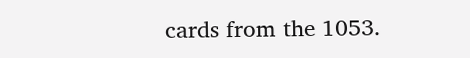cards from the 1053.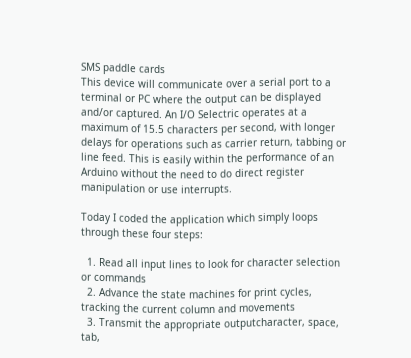SMS paddle cards
This device will communicate over a serial port to a terminal or PC where the output can be displayed and/or captured. An I/O Selectric operates at a maximum of 15.5 characters per second, with longer delays for operations such as carrier return, tabbing or line feed. This is easily within the performance of an Arduino without the need to do direct register manipulation or use interrupts.

Today I coded the application which simply loops through these four steps:

  1. Read all input lines to look for character selection or commands
  2. Advance the state machines for print cycles, tracking the current column and movements
  3. Transmit the appropriate outputcharacter, space, tab,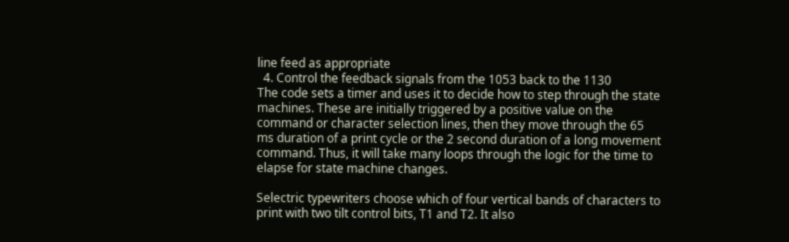line feed as appropriate
  4. Control the feedback signals from the 1053 back to the 1130
The code sets a timer and uses it to decide how to step through the state machines. These are initially triggered by a positive value on the command or character selection lines, then they move through the 65 ms duration of a print cycle or the 2 second duration of a long movement command. Thus, it will take many loops through the logic for the time to elapse for state machine changes.

Selectric typewriters choose which of four vertical bands of characters to print with two tilt control bits, T1 and T2. It also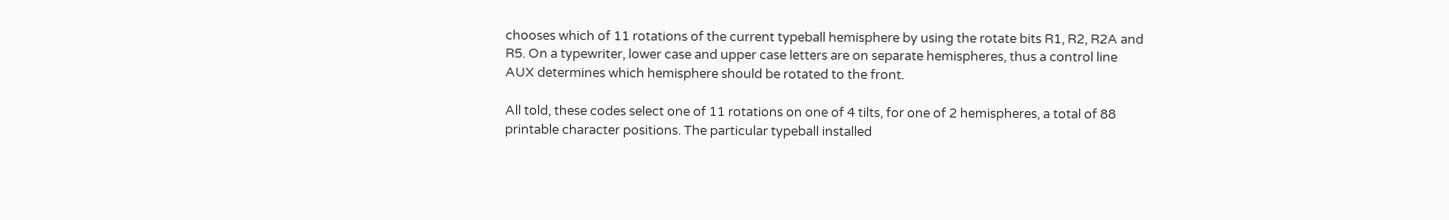chooses which of 11 rotations of the current typeball hemisphere by using the rotate bits R1, R2, R2A and R5. On a typewriter, lower case and upper case letters are on separate hemispheres, thus a control line AUX determines which hemisphere should be rotated to the front.

All told, these codes select one of 11 rotations on one of 4 tilts, for one of 2 hemispheres, a total of 88 printable character positions. The particular typeball installed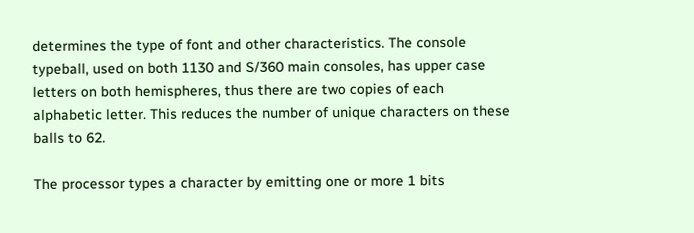determines the type of font and other characteristics. The console typeball, used on both 1130 and S/360 main consoles, has upper case letters on both hemispheres, thus there are two copies of each alphabetic letter. This reduces the number of unique characters on these balls to 62.

The processor types a character by emitting one or more 1 bits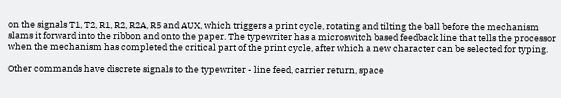on the signals T1, T2, R1, R2, R2A, R5 and AUX, which triggers a print cycle, rotating and tilting the ball before the mechanism slams it forward into the ribbon and onto the paper. The typewriter has a microswitch based feedback line that tells the processor when the mechanism has completed the critical part of the print cycle, after which a new character can be selected for typing.

Other commands have discrete signals to the typewriter - line feed, carrier return, space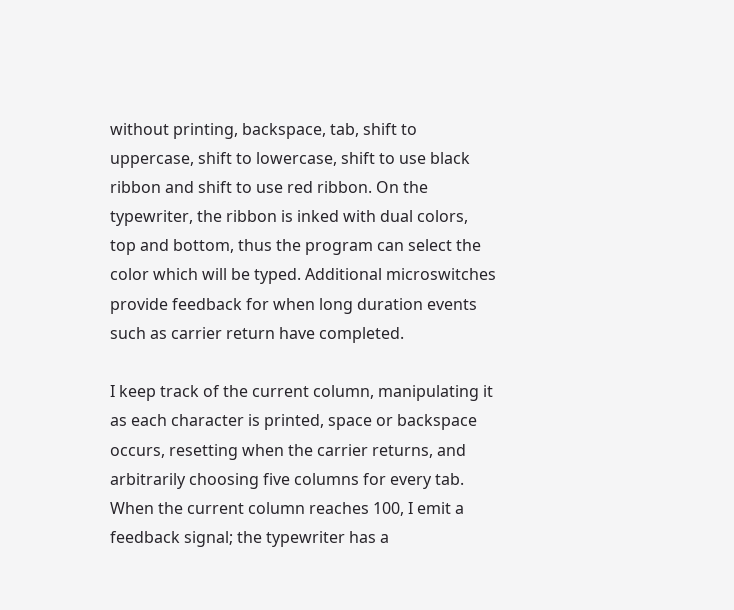without printing, backspace, tab, shift to uppercase, shift to lowercase, shift to use black ribbon and shift to use red ribbon. On the typewriter, the ribbon is inked with dual colors, top and bottom, thus the program can select the color which will be typed. Additional microswitches provide feedback for when long duration events such as carrier return have completed.

I keep track of the current column, manipulating it as each character is printed, space or backspace occurs, resetting when the carrier returns, and arbitrarily choosing five columns for every tab. When the current column reaches 100, I emit a feedback signal; the typewriter has a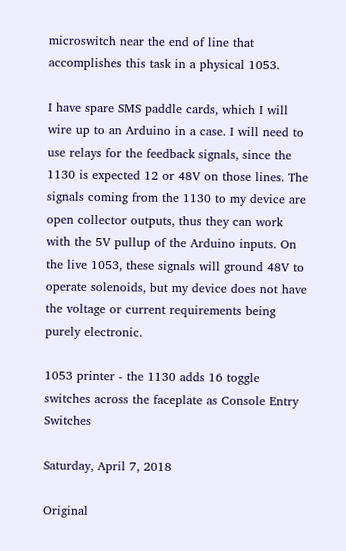microswitch near the end of line that accomplishes this task in a physical 1053.

I have spare SMS paddle cards, which I will wire up to an Arduino in a case. I will need to use relays for the feedback signals, since the 1130 is expected 12 or 48V on those lines. The signals coming from the 1130 to my device are open collector outputs, thus they can work with the 5V pullup of the Arduino inputs. On the live 1053, these signals will ground 48V to operate solenoids, but my device does not have the voltage or current requirements being purely electronic.

1053 printer - the 1130 adds 16 toggle switches across the faceplate as Console Entry Switches

Saturday, April 7, 2018

Original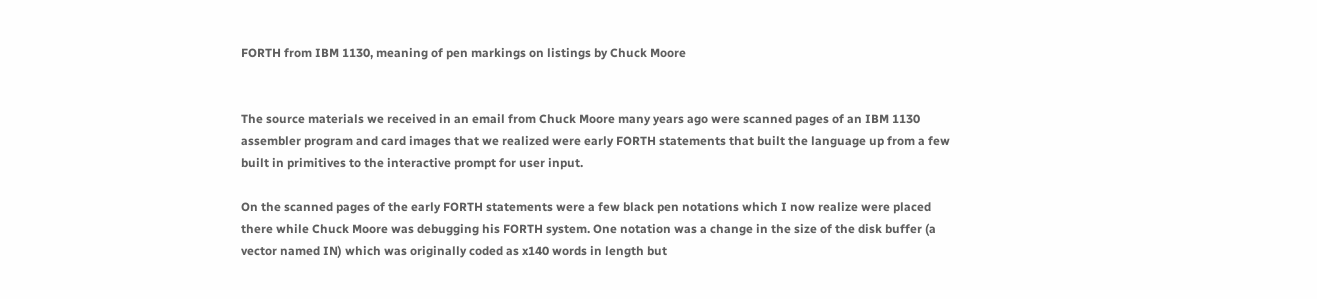FORTH from IBM 1130, meaning of pen markings on listings by Chuck Moore


The source materials we received in an email from Chuck Moore many years ago were scanned pages of an IBM 1130 assembler program and card images that we realized were early FORTH statements that built the language up from a few built in primitives to the interactive prompt for user input.

On the scanned pages of the early FORTH statements were a few black pen notations which I now realize were placed there while Chuck Moore was debugging his FORTH system. One notation was a change in the size of the disk buffer (a vector named IN) which was originally coded as x140 words in length but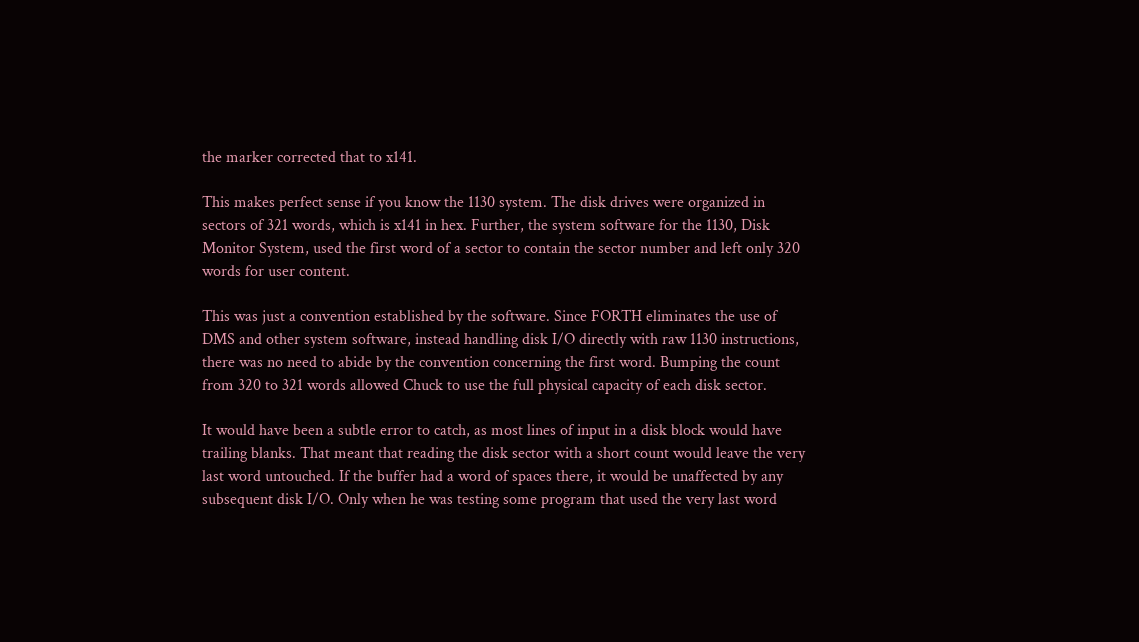the marker corrected that to x141.

This makes perfect sense if you know the 1130 system. The disk drives were organized in sectors of 321 words, which is x141 in hex. Further, the system software for the 1130, Disk Monitor System, used the first word of a sector to contain the sector number and left only 320 words for user content.

This was just a convention established by the software. Since FORTH eliminates the use of DMS and other system software, instead handling disk I/O directly with raw 1130 instructions, there was no need to abide by the convention concerning the first word. Bumping the count from 320 to 321 words allowed Chuck to use the full physical capacity of each disk sector.

It would have been a subtle error to catch, as most lines of input in a disk block would have trailing blanks. That meant that reading the disk sector with a short count would leave the very last word untouched. If the buffer had a word of spaces there, it would be unaffected by any subsequent disk I/O. Only when he was testing some program that used the very last word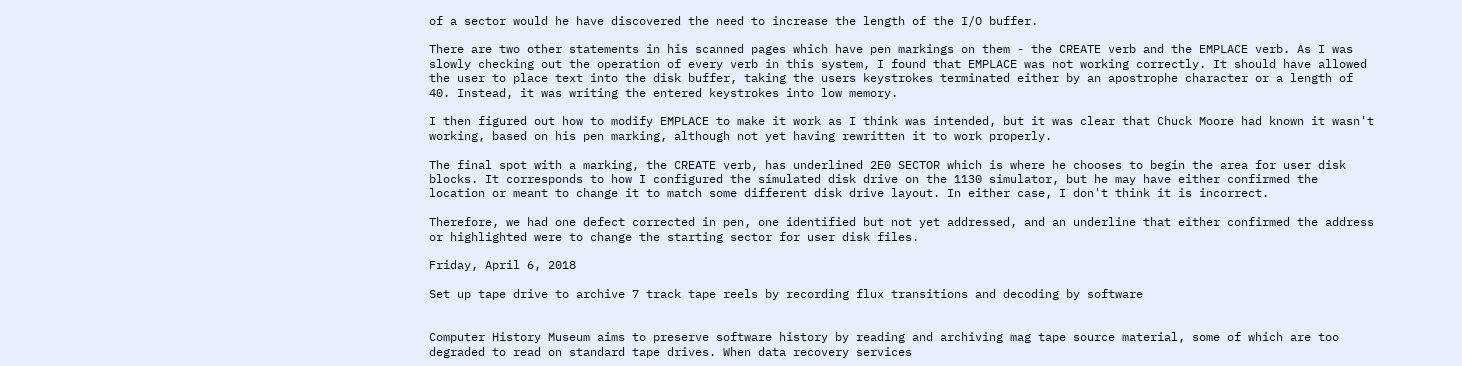of a sector would he have discovered the need to increase the length of the I/O buffer.

There are two other statements in his scanned pages which have pen markings on them - the CREATE verb and the EMPLACE verb. As I was slowly checking out the operation of every verb in this system, I found that EMPLACE was not working correctly. It should have allowed the user to place text into the disk buffer, taking the users keystrokes terminated either by an apostrophe character or a length of 40. Instead, it was writing the entered keystrokes into low memory.

I then figured out how to modify EMPLACE to make it work as I think was intended, but it was clear that Chuck Moore had known it wasn't working, based on his pen marking, although not yet having rewritten it to work properly.

The final spot with a marking, the CREATE verb, has underlined 2E0 SECTOR which is where he chooses to begin the area for user disk blocks. It corresponds to how I configured the simulated disk drive on the 1130 simulator, but he may have either confirmed the location or meant to change it to match some different disk drive layout. In either case, I don't think it is incorrect.

Therefore, we had one defect corrected in pen, one identified but not yet addressed, and an underline that either confirmed the address or highlighted were to change the starting sector for user disk files.

Friday, April 6, 2018

Set up tape drive to archive 7 track tape reels by recording flux transitions and decoding by software


Computer History Museum aims to preserve software history by reading and archiving mag tape source material, some of which are too degraded to read on standard tape drives. When data recovery services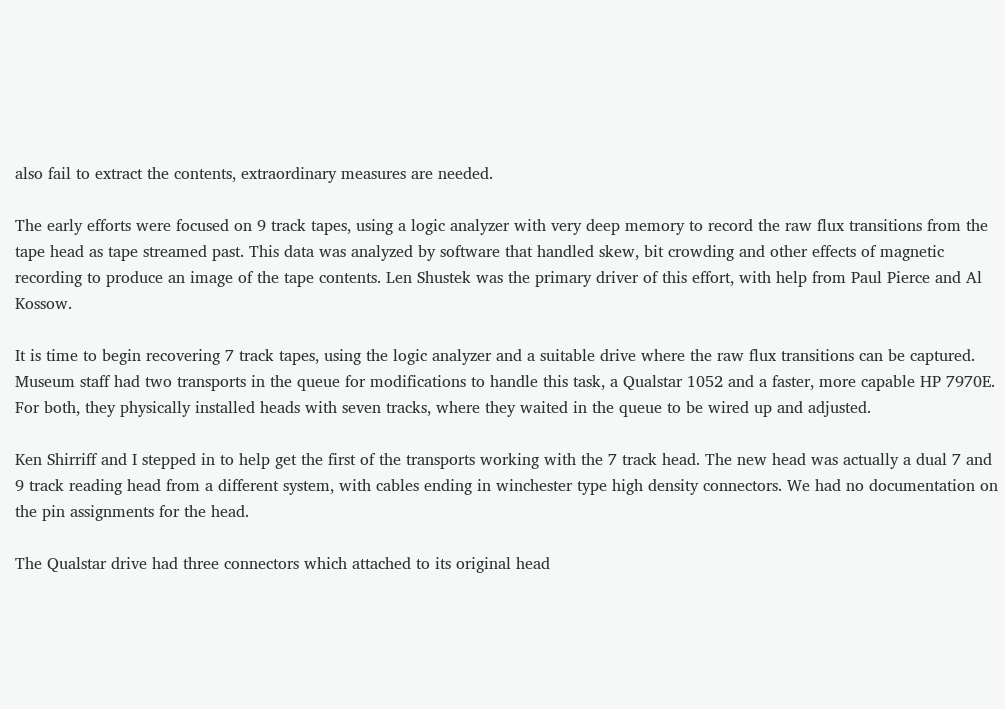also fail to extract the contents, extraordinary measures are needed.

The early efforts were focused on 9 track tapes, using a logic analyzer with very deep memory to record the raw flux transitions from the tape head as tape streamed past. This data was analyzed by software that handled skew, bit crowding and other effects of magnetic recording to produce an image of the tape contents. Len Shustek was the primary driver of this effort, with help from Paul Pierce and Al Kossow.

It is time to begin recovering 7 track tapes, using the logic analyzer and a suitable drive where the raw flux transitions can be captured. Museum staff had two transports in the queue for modifications to handle this task, a Qualstar 1052 and a faster, more capable HP 7970E. For both, they physically installed heads with seven tracks, where they waited in the queue to be wired up and adjusted.

Ken Shirriff and I stepped in to help get the first of the transports working with the 7 track head. The new head was actually a dual 7 and 9 track reading head from a different system, with cables ending in winchester type high density connectors. We had no documentation on the pin assignments for the head.

The Qualstar drive had three connectors which attached to its original head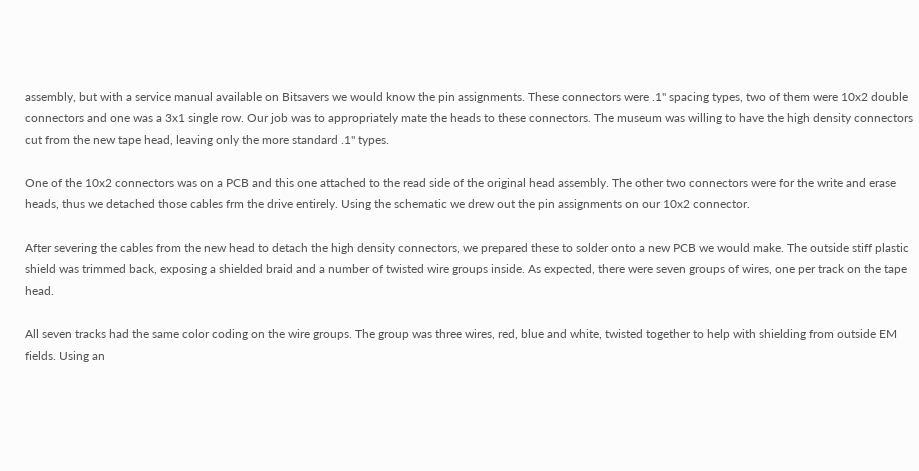assembly, but with a service manual available on Bitsavers we would know the pin assignments. These connectors were .1" spacing types, two of them were 10x2 double connectors and one was a 3x1 single row. Our job was to appropriately mate the heads to these connectors. The museum was willing to have the high density connectors cut from the new tape head, leaving only the more standard .1" types.

One of the 10x2 connectors was on a PCB and this one attached to the read side of the original head assembly. The other two connectors were for the write and erase heads, thus we detached those cables frm the drive entirely. Using the schematic we drew out the pin assignments on our 10x2 connector.

After severing the cables from the new head to detach the high density connectors, we prepared these to solder onto a new PCB we would make. The outside stiff plastic shield was trimmed back, exposing a shielded braid and a number of twisted wire groups inside. As expected, there were seven groups of wires, one per track on the tape head.

All seven tracks had the same color coding on the wire groups. The group was three wires, red, blue and white, twisted together to help with shielding from outside EM fields. Using an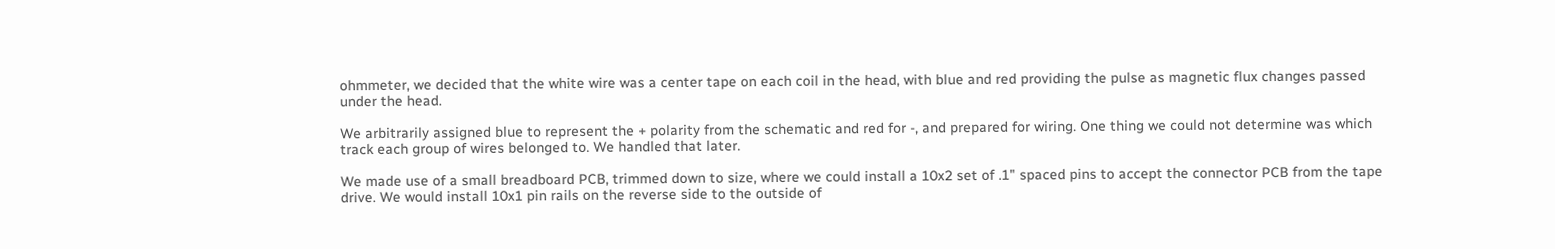ohmmeter, we decided that the white wire was a center tape on each coil in the head, with blue and red providing the pulse as magnetic flux changes passed under the head.

We arbitrarily assigned blue to represent the + polarity from the schematic and red for -, and prepared for wiring. One thing we could not determine was which track each group of wires belonged to. We handled that later.

We made use of a small breadboard PCB, trimmed down to size, where we could install a 10x2 set of .1" spaced pins to accept the connector PCB from the tape drive. We would install 10x1 pin rails on the reverse side to the outside of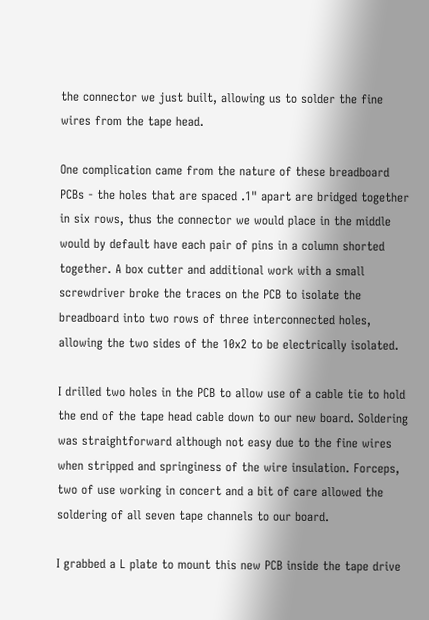the connector we just built, allowing us to solder the fine wires from the tape head.

One complication came from the nature of these breadboard PCBs - the holes that are spaced .1" apart are bridged together in six rows, thus the connector we would place in the middle would by default have each pair of pins in a column shorted together. A box cutter and additional work with a small screwdriver broke the traces on the PCB to isolate the breadboard into two rows of three interconnected holes, allowing the two sides of the 10x2 to be electrically isolated.

I drilled two holes in the PCB to allow use of a cable tie to hold the end of the tape head cable down to our new board. Soldering was straightforward although not easy due to the fine wires when stripped and springiness of the wire insulation. Forceps, two of use working in concert and a bit of care allowed the soldering of all seven tape channels to our board.

I grabbed a L plate to mount this new PCB inside the tape drive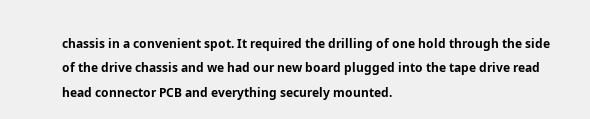chassis in a convenient spot. It required the drilling of one hold through the side of the drive chassis and we had our new board plugged into the tape drive read head connector PCB and everything securely mounted.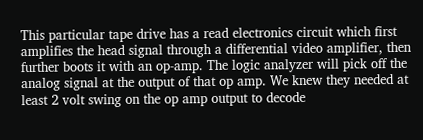This particular tape drive has a read electronics circuit which first amplifies the head signal through a differential video amplifier, then further boots it with an op-amp. The logic analyzer will pick off the analog signal at the output of that op amp. We knew they needed at least 2 volt swing on the op amp output to decode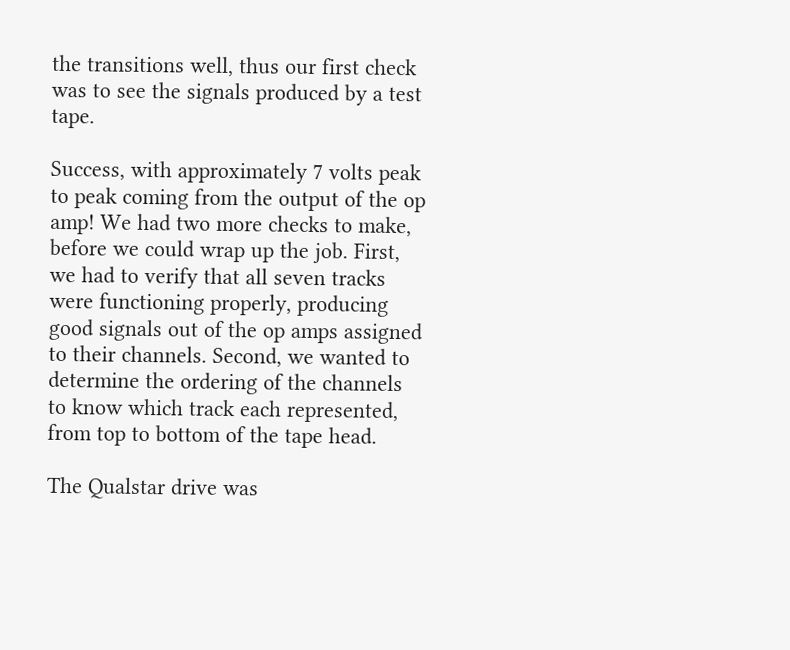the transitions well, thus our first check was to see the signals produced by a test tape.

Success, with approximately 7 volts peak to peak coming from the output of the op amp! We had two more checks to make, before we could wrap up the job. First, we had to verify that all seven tracks were functioning properly, producing good signals out of the op amps assigned to their channels. Second, we wanted to determine the ordering of the channels to know which track each represented, from top to bottom of the tape head.

The Qualstar drive was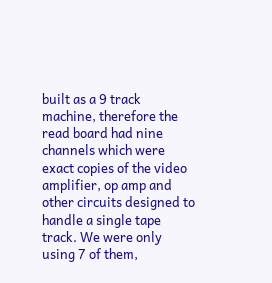built as a 9 track machine, therefore the read board had nine channels which were exact copies of the video amplifier, op amp and other circuits designed to handle a single tape track. We were only using 7 of them,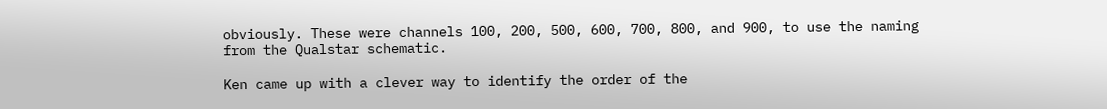obviously. These were channels 100, 200, 500, 600, 700, 800, and 900, to use the naming from the Qualstar schematic.

Ken came up with a clever way to identify the order of the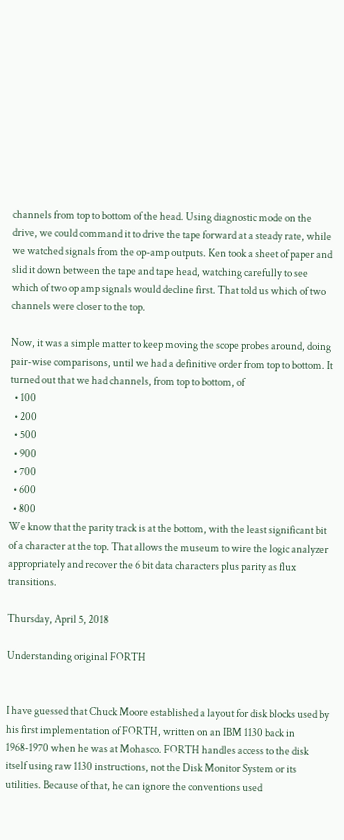channels from top to bottom of the head. Using diagnostic mode on the drive, we could command it to drive the tape forward at a steady rate, while we watched signals from the op-amp outputs. Ken took a sheet of paper and slid it down between the tape and tape head, watching carefully to see which of two op amp signals would decline first. That told us which of two channels were closer to the top.

Now, it was a simple matter to keep moving the scope probes around, doing pair-wise comparisons, until we had a definitive order from top to bottom. It turned out that we had channels, from top to bottom, of
  • 100
  • 200
  • 500
  • 900
  • 700
  • 600
  • 800
We know that the parity track is at the bottom, with the least significant bit of a character at the top. That allows the museum to wire the logic analyzer appropriately and recover the 6 bit data characters plus parity as flux transitions.

Thursday, April 5, 2018

Understanding original FORTH


I have guessed that Chuck Moore established a layout for disk blocks used by his first implementation of FORTH, written on an IBM 1130 back in 1968-1970 when he was at Mohasco. FORTH handles access to the disk itself using raw 1130 instructions, not the Disk Monitor System or its utilities. Because of that, he can ignore the conventions used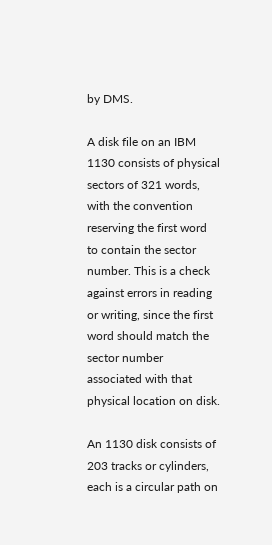by DMS.

A disk file on an IBM 1130 consists of physical sectors of 321 words, with the convention reserving the first word to contain the sector number. This is a check against errors in reading or writing, since the first word should match the sector number associated with that physical location on disk.

An 1130 disk consists of 203 tracks or cylinders, each is a circular path on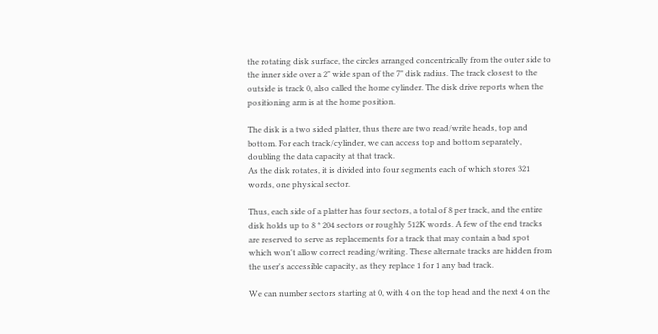the rotating disk surface, the circles arranged concentrically from the outer side to the inner side over a 2" wide span of the 7" disk radius. The track closest to the outside is track 0, also called the home cylinder. The disk drive reports when the positioning arm is at the home position.

The disk is a two sided platter, thus there are two read/write heads, top and bottom. For each track/cylinder, we can access top and bottom separately, doubling the data capacity at that track.
As the disk rotates, it is divided into four segments each of which stores 321 words, one physical sector.

Thus, each side of a platter has four sectors, a total of 8 per track, and the entire disk holds up to 8 * 204 sectors or roughly 512K words. A few of the end tracks are reserved to serve as replacements for a track that may contain a bad spot which won't allow correct reading/writing. These alternate tracks are hidden from the user's accessible capacity, as they replace 1 for 1 any bad track.

We can number sectors starting at 0, with 4 on the top head and the next 4 on the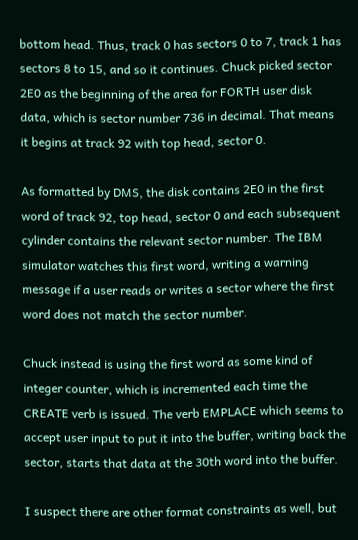bottom head. Thus, track 0 has sectors 0 to 7, track 1 has sectors 8 to 15, and so it continues. Chuck picked sector 2E0 as the beginning of the area for FORTH user disk data, which is sector number 736 in decimal. That means it begins at track 92 with top head, sector 0.

As formatted by DMS, the disk contains 2E0 in the first word of track 92, top head, sector 0 and each subsequent cylinder contains the relevant sector number. The IBM simulator watches this first word, writing a warning message if a user reads or writes a sector where the first word does not match the sector number.

Chuck instead is using the first word as some kind of integer counter, which is incremented each time the CREATE verb is issued. The verb EMPLACE which seems to accept user input to put it into the buffer, writing back the sector, starts that data at the 30th word into the buffer.

I suspect there are other format constraints as well, but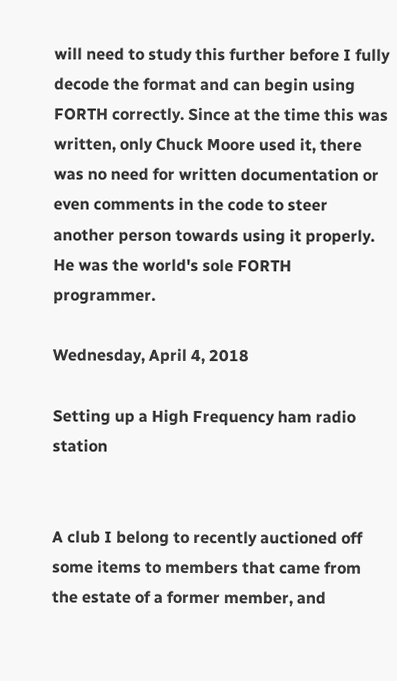will need to study this further before I fully decode the format and can begin using FORTH correctly. Since at the time this was written, only Chuck Moore used it, there was no need for written documentation or even comments in the code to steer another person towards using it properly. He was the world's sole FORTH programmer.

Wednesday, April 4, 2018

Setting up a High Frequency ham radio station


A club I belong to recently auctioned off some items to members that came from the estate of a former member, and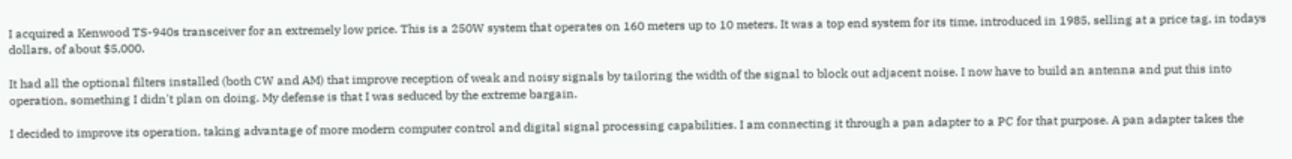I acquired a Kenwood TS-940s transceiver for an extremely low price. This is a 250W system that operates on 160 meters up to 10 meters. It was a top end system for its time, introduced in 1985, selling at a price tag, in todays dollars, of about $5,000.

It had all the optional filters installed (both CW and AM) that improve reception of weak and noisy signals by tailoring the width of the signal to block out adjacent noise. I now have to build an antenna and put this into operation, something I didn't plan on doing. My defense is that I was seduced by the extreme bargain.

I decided to improve its operation, taking advantage of more modern computer control and digital signal processing capabilities. I am connecting it through a pan adapter to a PC for that purpose. A pan adapter takes the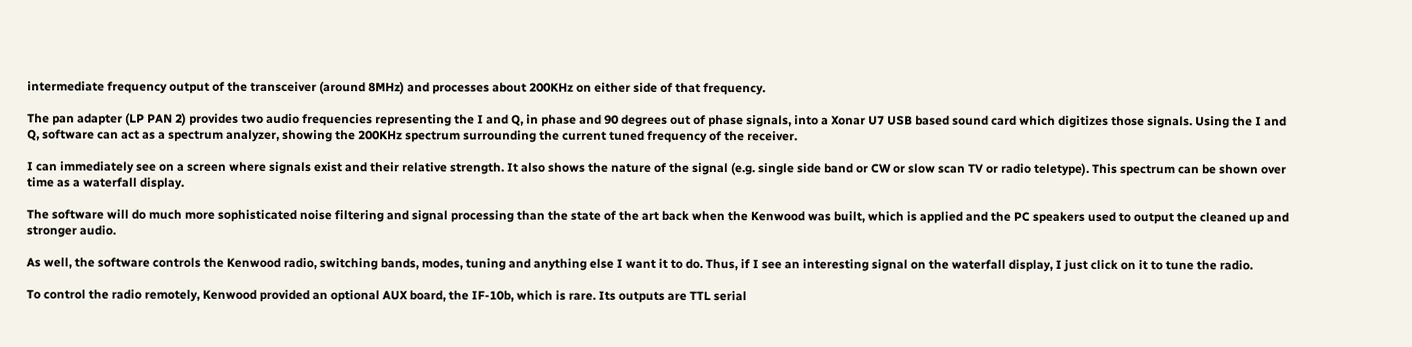intermediate frequency output of the transceiver (around 8MHz) and processes about 200KHz on either side of that frequency.

The pan adapter (LP PAN 2) provides two audio frequencies representing the I and Q, in phase and 90 degrees out of phase signals, into a Xonar U7 USB based sound card which digitizes those signals. Using the I and Q, software can act as a spectrum analyzer, showing the 200KHz spectrum surrounding the current tuned frequency of the receiver.

I can immediately see on a screen where signals exist and their relative strength. It also shows the nature of the signal (e.g. single side band or CW or slow scan TV or radio teletype). This spectrum can be shown over time as a waterfall display.

The software will do much more sophisticated noise filtering and signal processing than the state of the art back when the Kenwood was built, which is applied and the PC speakers used to output the cleaned up and stronger audio.

As well, the software controls the Kenwood radio, switching bands, modes, tuning and anything else I want it to do. Thus, if I see an interesting signal on the waterfall display, I just click on it to tune the radio.

To control the radio remotely, Kenwood provided an optional AUX board, the IF-10b, which is rare. Its outputs are TTL serial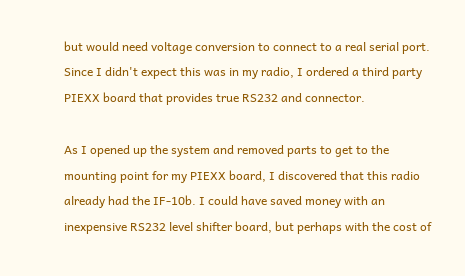but would need voltage conversion to connect to a real serial port. Since I didn't expect this was in my radio, I ordered a third party PIEXX board that provides true RS232 and connector.

As I opened up the system and removed parts to get to the mounting point for my PIEXX board, I discovered that this radio already had the IF-10b. I could have saved money with an inexpensive RS232 level shifter board, but perhaps with the cost of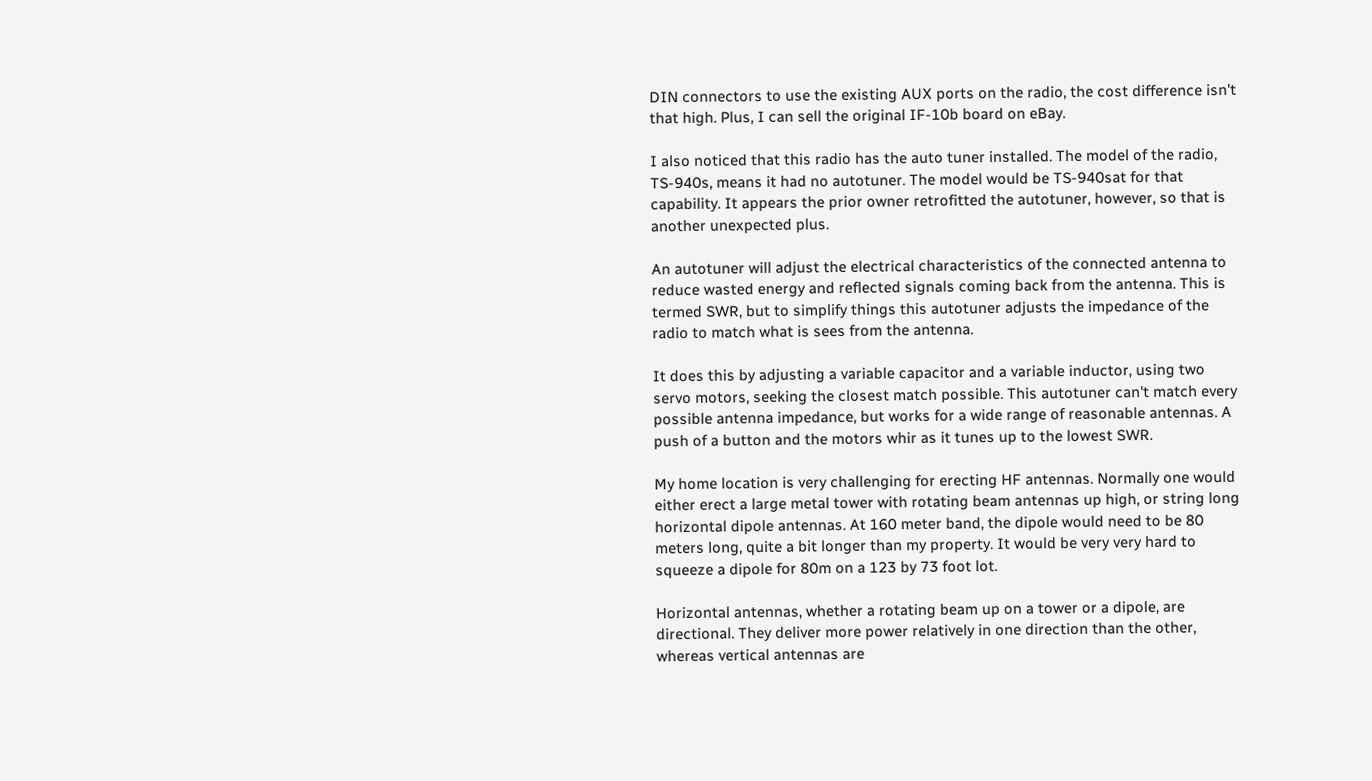DIN connectors to use the existing AUX ports on the radio, the cost difference isn't that high. Plus, I can sell the original IF-10b board on eBay.

I also noticed that this radio has the auto tuner installed. The model of the radio, TS-940s, means it had no autotuner. The model would be TS-940sat for that capability. It appears the prior owner retrofitted the autotuner, however, so that is another unexpected plus.

An autotuner will adjust the electrical characteristics of the connected antenna to reduce wasted energy and reflected signals coming back from the antenna. This is termed SWR, but to simplify things this autotuner adjusts the impedance of the radio to match what is sees from the antenna.

It does this by adjusting a variable capacitor and a variable inductor, using two servo motors, seeking the closest match possible. This autotuner can't match every possible antenna impedance, but works for a wide range of reasonable antennas. A push of a button and the motors whir as it tunes up to the lowest SWR.

My home location is very challenging for erecting HF antennas. Normally one would either erect a large metal tower with rotating beam antennas up high, or string long horizontal dipole antennas. At 160 meter band, the dipole would need to be 80 meters long, quite a bit longer than my property. It would be very very hard to squeeze a dipole for 80m on a 123 by 73 foot lot.

Horizontal antennas, whether a rotating beam up on a tower or a dipole, are directional. They deliver more power relatively in one direction than the other, whereas vertical antennas are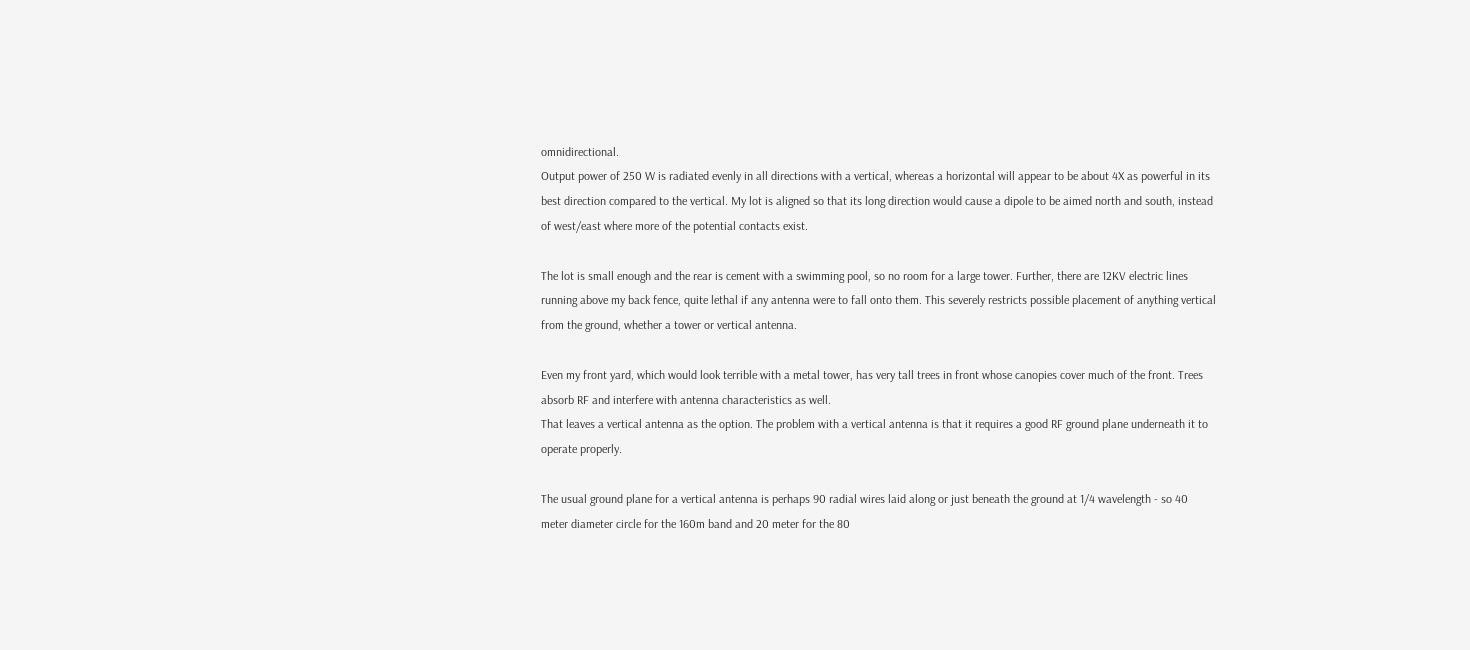omnidirectional.
Output power of 250 W is radiated evenly in all directions with a vertical, whereas a horizontal will appear to be about 4X as powerful in its best direction compared to the vertical. My lot is aligned so that its long direction would cause a dipole to be aimed north and south, instead of west/east where more of the potential contacts exist.

The lot is small enough and the rear is cement with a swimming pool, so no room for a large tower. Further, there are 12KV electric lines running above my back fence, quite lethal if any antenna were to fall onto them. This severely restricts possible placement of anything vertical from the ground, whether a tower or vertical antenna.

Even my front yard, which would look terrible with a metal tower, has very tall trees in front whose canopies cover much of the front. Trees absorb RF and interfere with antenna characteristics as well.
That leaves a vertical antenna as the option. The problem with a vertical antenna is that it requires a good RF ground plane underneath it to operate properly.

The usual ground plane for a vertical antenna is perhaps 90 radial wires laid along or just beneath the ground at 1/4 wavelength - so 40 meter diameter circle for the 160m band and 20 meter for the 80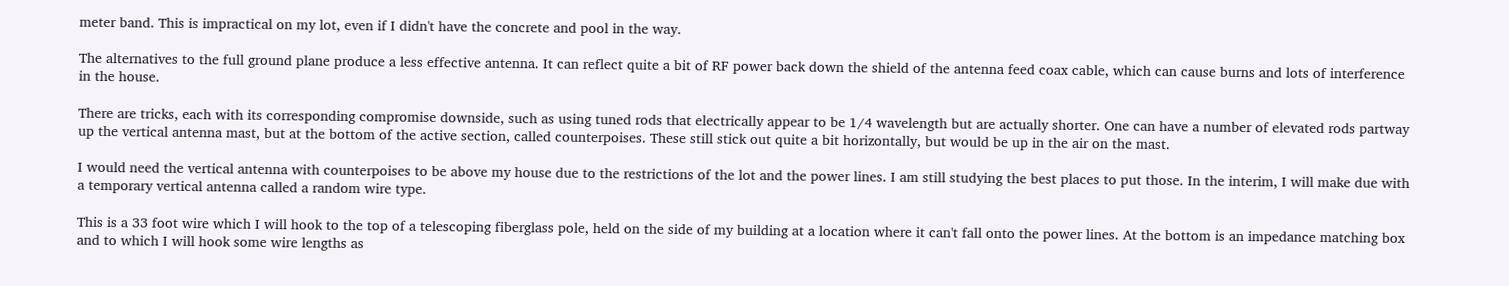meter band. This is impractical on my lot, even if I didn't have the concrete and pool in the way.

The alternatives to the full ground plane produce a less effective antenna. It can reflect quite a bit of RF power back down the shield of the antenna feed coax cable, which can cause burns and lots of interference in the house.

There are tricks, each with its corresponding compromise downside, such as using tuned rods that electrically appear to be 1/4 wavelength but are actually shorter. One can have a number of elevated rods partway up the vertical antenna mast, but at the bottom of the active section, called counterpoises. These still stick out quite a bit horizontally, but would be up in the air on the mast.

I would need the vertical antenna with counterpoises to be above my house due to the restrictions of the lot and the power lines. I am still studying the best places to put those. In the interim, I will make due with a temporary vertical antenna called a random wire type.

This is a 33 foot wire which I will hook to the top of a telescoping fiberglass pole, held on the side of my building at a location where it can't fall onto the power lines. At the bottom is an impedance matching box and to which I will hook some wire lengths as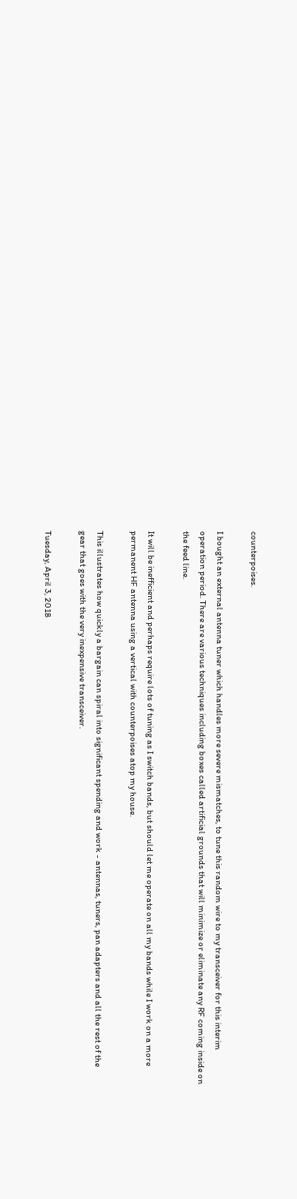counterpoises.

I bought an external antenna tuner which handles more severe mismatches, to tune this random wire to my transceiver for this interim operation period. There are various techniques including boxes called artificial grounds that will minimize or eliminate any RF coming inside on the feed line.

It will be inefficient and perhaps require lots of tuning as I switch bands, but should let me operate on all my bands while I work on a more permanent HF antenna using a vertical with counterpoises atop my house.

This illustrates how quickly a bargain can spiral into significant spending and work - antennas, tuners, pan adapters and all the rest of the gear that goes with the very inexpensive transceiver.

Tuesday, April 3, 2018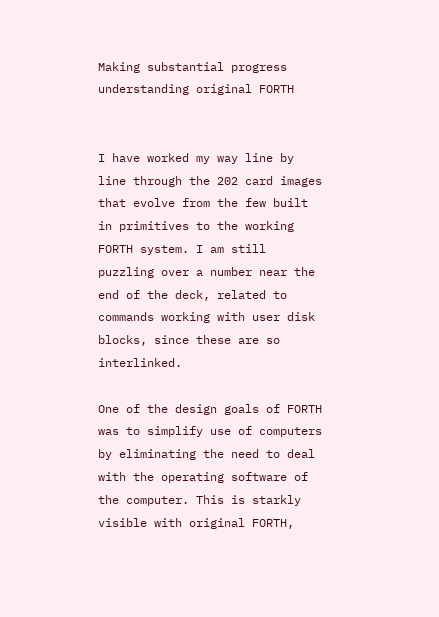Making substantial progress understanding original FORTH


I have worked my way line by line through the 202 card images that evolve from the few built in primitives to the working FORTH system. I am still puzzling over a number near the end of the deck, related to commands working with user disk blocks, since these are so interlinked.

One of the design goals of FORTH was to simplify use of computers by eliminating the need to deal with the operating software of the computer. This is starkly visible with original FORTH,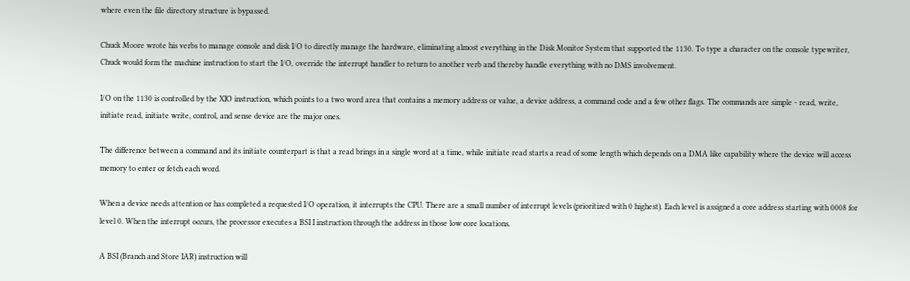where even the file directory structure is bypassed.

Chuck Moore wrote his verbs to manage console and disk I/O to directly manage the hardware, eliminating almost everything in the Disk Monitor System that supported the 1130. To type a character on the console typewriter, Chuck would form the machine instruction to start the I/O, override the interrupt handler to return to another verb and thereby handle everything with no DMS involvement.

I/O on the 1130 is controlled by the XIO instruction, which points to a two word area that contains a memory address or value, a device address, a command code and a few other flags. The commands are simple - read, write, initiate read, initiate write, control, and sense device are the major ones.

The difference between a command and its initiate counterpart is that a read brings in a single word at a time, while initiate read starts a read of some length which depends on a DMA like capability where the device will access memory to enter or fetch each word.

When a device needs attention or has completed a requested I/O operation, it interrupts the CPU. There are a small number of interrupt levels (prioritized with 0 highest). Each level is assigned a core address starting with 0008 for level 0. When the interrupt occurs, the processor executes a BSI I instruction through the address in those low core locations.

A BSI (Branch and Store IAR) instruction will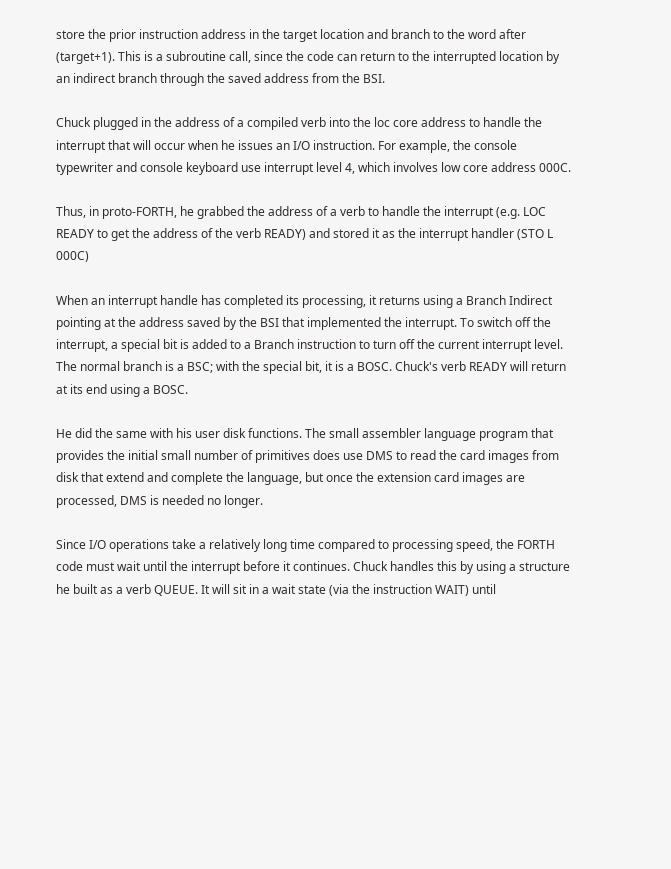store the prior instruction address in the target location and branch to the word after (target+1). This is a subroutine call, since the code can return to the interrupted location by an indirect branch through the saved address from the BSI.

Chuck plugged in the address of a compiled verb into the loc core address to handle the interrupt that will occur when he issues an I/O instruction. For example, the console typewriter and console keyboard use interrupt level 4, which involves low core address 000C.

Thus, in proto-FORTH, he grabbed the address of a verb to handle the interrupt (e.g. LOC READY to get the address of the verb READY) and stored it as the interrupt handler (STO L  000C)

When an interrupt handle has completed its processing, it returns using a Branch Indirect pointing at the address saved by the BSI that implemented the interrupt. To switch off the interrupt, a special bit is added to a Branch instruction to turn off the current interrupt level. The normal branch is a BSC; with the special bit, it is a BOSC. Chuck's verb READY will return at its end using a BOSC.

He did the same with his user disk functions. The small assembler language program that provides the initial small number of primitives does use DMS to read the card images from disk that extend and complete the language, but once the extension card images are processed, DMS is needed no longer.

Since I/O operations take a relatively long time compared to processing speed, the FORTH code must wait until the interrupt before it continues. Chuck handles this by using a structure he built as a verb QUEUE. It will sit in a wait state (via the instruction WAIT) until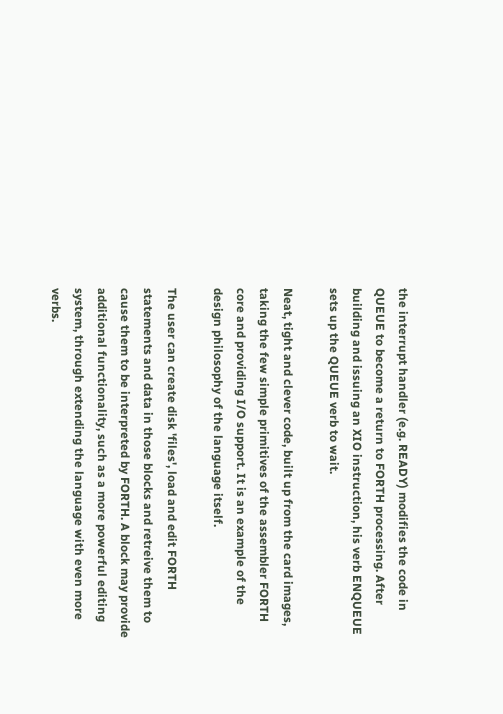the interrupt handler (e.g. READY) modifies the code in QUEUE to become a return to FORTH processing. After building and issuing an XIO instruction, his verb ENQUEUE sets up the QUEUE verb to wait.

Neat, tight and clever code, built up from the card images, taking the few simple primitives of the assembler FORTH core and providing I/O support. It is an example of the design philosophy of the language itself.

The user can create disk 'files', load and edit FORTH statements and data in those blocks and retreive them to cause them to be interpreted by FORTH. A block may provide additional functionality, such as a more powerful editing system, through extending the language with even more verbs.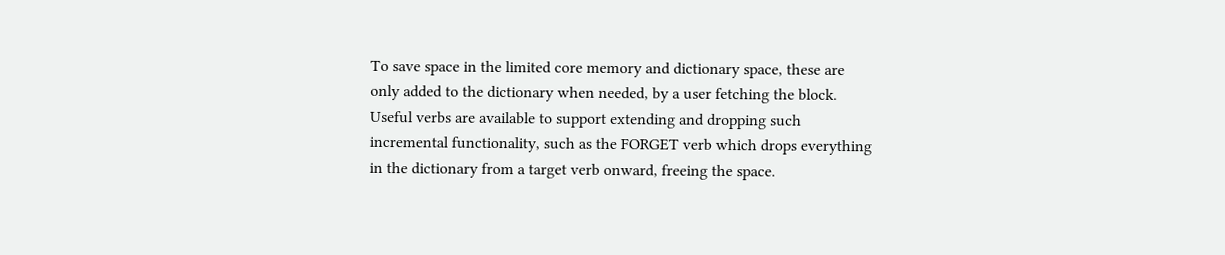To save space in the limited core memory and dictionary space, these are only added to the dictionary when needed, by a user fetching the block. Useful verbs are available to support extending and dropping such incremental functionality, such as the FORGET verb which drops everything in the dictionary from a target verb onward, freeing the space.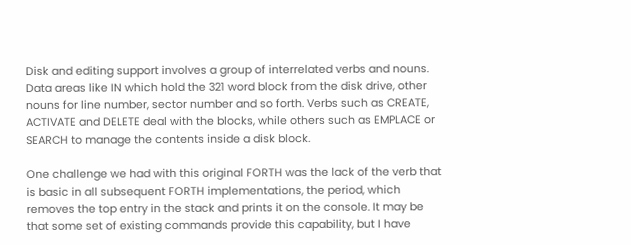Disk and editing support involves a group of interrelated verbs and nouns. Data areas like IN which hold the 321 word block from the disk drive, other nouns for line number, sector number and so forth. Verbs such as CREATE, ACTIVATE and DELETE deal with the blocks, while others such as EMPLACE or SEARCH to manage the contents inside a disk block.

One challenge we had with this original FORTH was the lack of the verb that is basic in all subsequent FORTH implementations, the period, which removes the top entry in the stack and prints it on the console. It may be that some set of existing commands provide this capability, but I have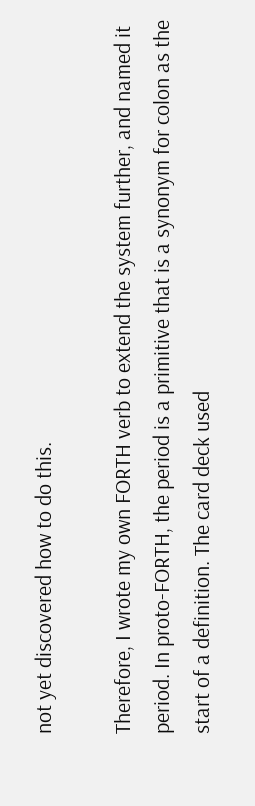not yet discovered how to do this.

Therefore, I wrote my own FORTH verb to extend the system further, and named it period. In proto-FORTH, the period is a primitive that is a synonym for colon as the start of a definition. The card deck used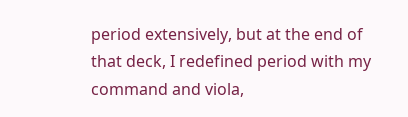period extensively, but at the end of that deck, I redefined period with my command and viola,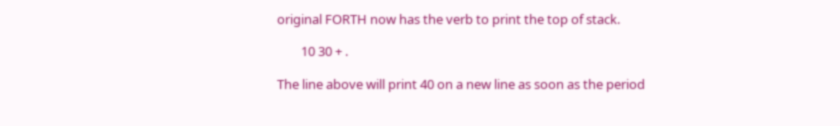original FORTH now has the verb to print the top of stack.

        10 30 + .

The line above will print 40 on a new line as soon as the period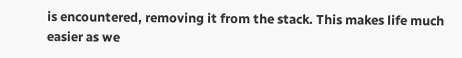is encountered, removing it from the stack. This makes life much easier as we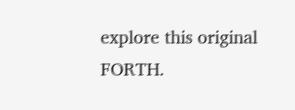explore this original FORTH.